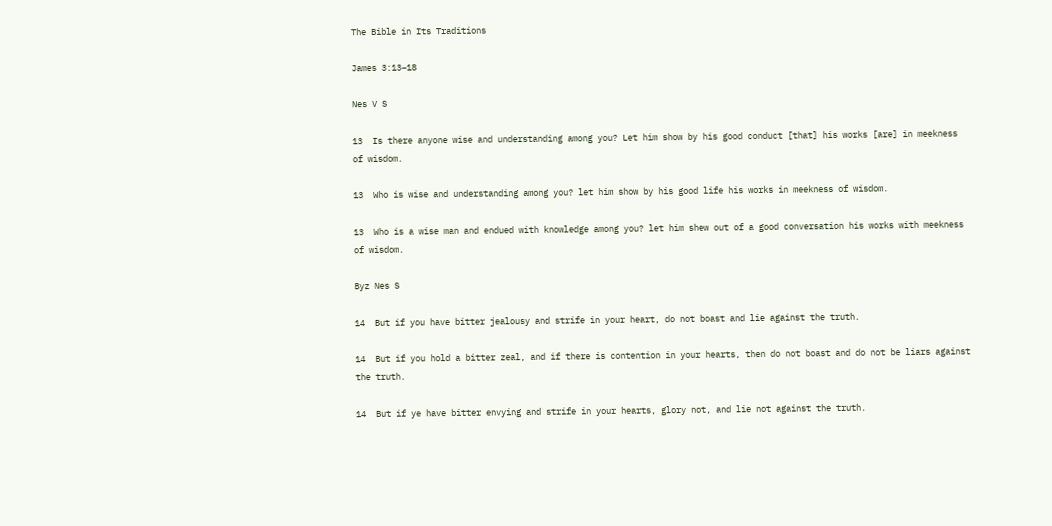The Bible in Its Traditions

James 3:13–18

Nes V S

13  Is there anyone wise and understanding among you? Let him show by his good conduct [that] his works [are] in meekness of wisdom.

13  Who is wise and understanding among you? let him show by his good life his works in meekness of wisdom.

13  Who is a wise man and endued with knowledge among you? let him shew out of a good conversation his works with meekness of wisdom.

Byz Nes S

14  But if you have bitter jealousy and strife in your heart, do not boast and lie against the truth.

14  But if you hold a bitter zeal, and if there is contention in your hearts, then do not boast and do not be liars against the truth.

14  But if ye have bitter envying and strife in your hearts, glory not, and lie not against the truth.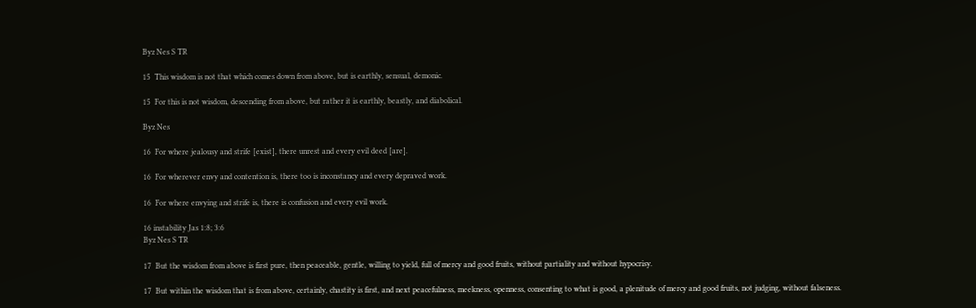Byz Nes S TR

15  This wisdom is not that which comes down from above, but is earthly, sensual, demonic.

15  For this is not wisdom, descending from above, but rather it is earthly, beastly, and diabolical.

Byz Nes

16  For where jealousy and strife [exist], there unrest and every evil deed [are].

16  For wherever envy and contention is, there too is inconstancy and every depraved work.

16  For where envying and strife is, there is confusion and every evil work.

16 instability Jas 1:8; 3:6
Byz Nes S TR

17  But the wisdom from above is first pure, then peaceable, gentle, willing to yield, full of mercy and good fruits, without partiality and without hypocrisy.

17  But within the wisdom that is from above, certainly, chastity is first, and next peacefulness, meekness, openness, consenting to what is good, a plenitude of mercy and good fruits, not judging, without falseness.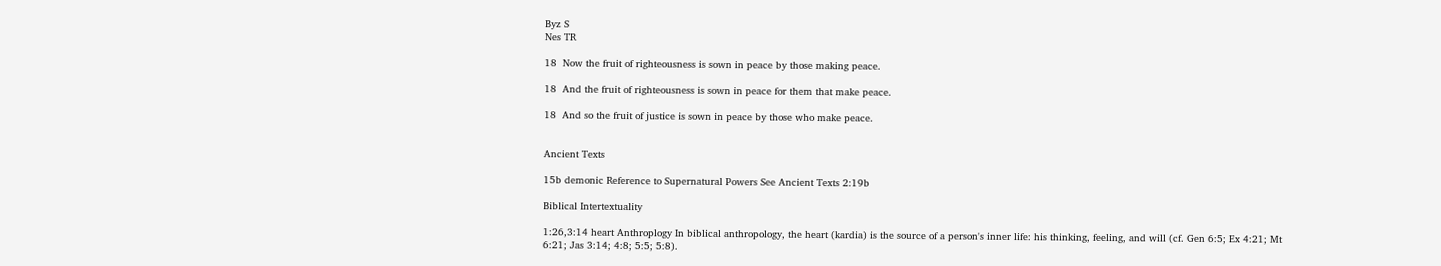Byz S
Nes TR

18  Now the fruit of righteousness is sown in peace by those making peace.

18  And the fruit of righteousness is sown in peace for them that make peace.

18  And so the fruit of justice is sown in peace by those who make peace.


Ancient Texts

15b demonic Reference to Supernatural Powers See Ancient Texts 2:19b

Biblical Intertextuality

1:26,3:14 heart Anthroplogy In biblical anthropology, the heart (kardia) is the source of a person's inner life: his thinking, feeling, and will (cf. Gen 6:5; Ex 4:21; Mt 6:21; Jas 3:14; 4:8; 5:5; 5:8).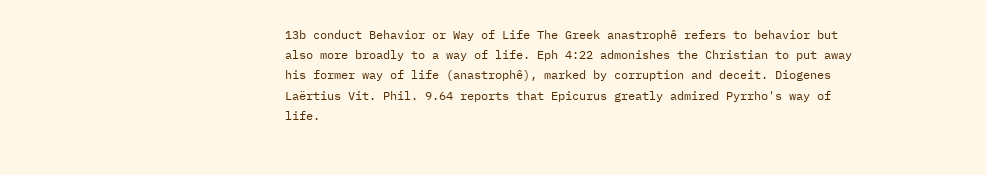13b conduct Behavior or Way of Life The Greek anastrophê refers to behavior but also more broadly to a way of life. Eph 4:22 admonishes the Christian to put away his former way of life (anastrophê), marked by corruption and deceit. Diogenes Laërtius Vit. Phil. 9.64 reports that Epicurus greatly admired Pyrrho's way of life.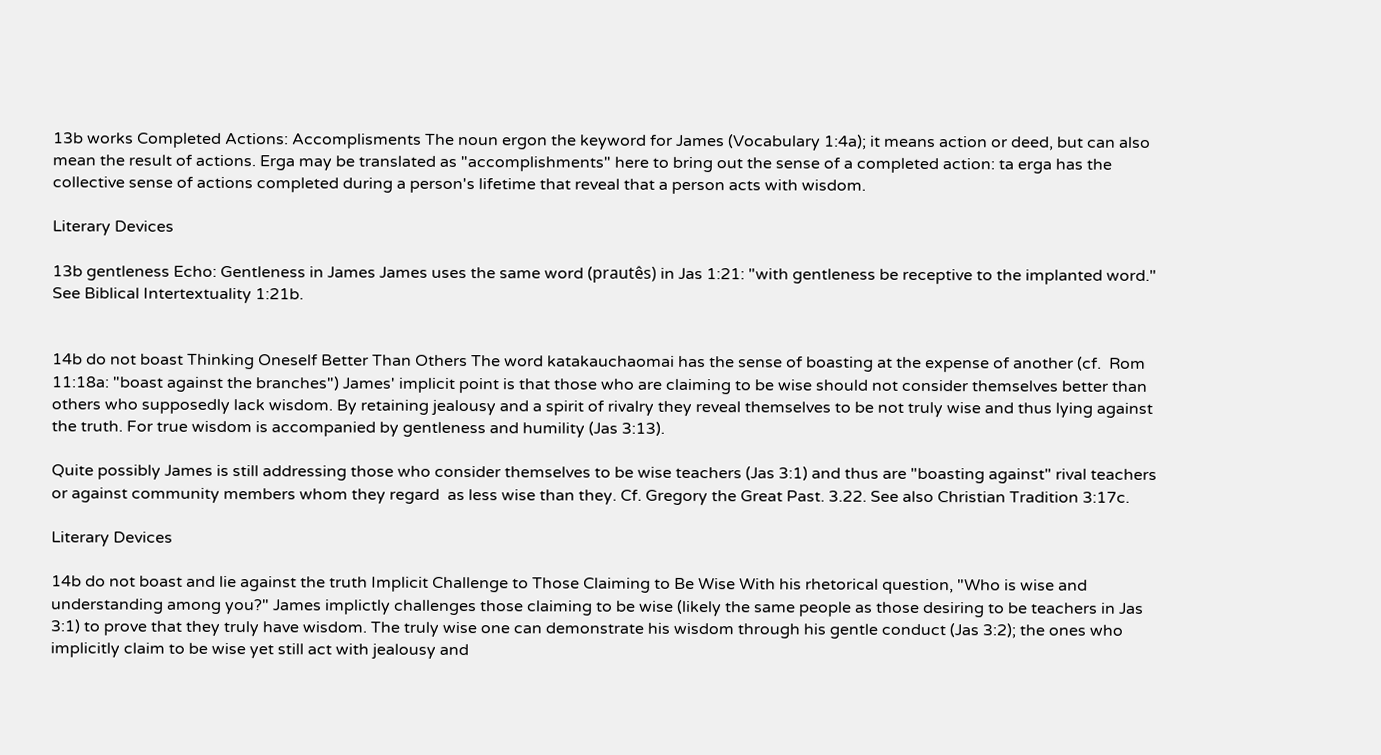13b works Completed Actions: Accomplisments The noun ergon the keyword for James (Vocabulary 1:4a); it means action or deed, but can also mean the result of actions. Erga may be translated as "accomplishments" here to bring out the sense of a completed action: ta erga has the collective sense of actions completed during a person's lifetime that reveal that a person acts with wisdom.

Literary Devices

13b gentleness Echo: Gentleness in James James uses the same word (prautês) in Jas 1:21: "with gentleness be receptive to the implanted word." See Biblical Intertextuality 1:21b.


14b do not boast Thinking Oneself Better Than Others The word katakauchaomai has the sense of boasting at the expense of another (cf.  Rom 11:18a: "boast against the branches") James' implicit point is that those who are claiming to be wise should not consider themselves better than others who supposedly lack wisdom. By retaining jealousy and a spirit of rivalry they reveal themselves to be not truly wise and thus lying against the truth. For true wisdom is accompanied by gentleness and humility (Jas 3:13).

Quite possibly James is still addressing those who consider themselves to be wise teachers (Jas 3:1) and thus are "boasting against" rival teachers or against community members whom they regard  as less wise than they. Cf. Gregory the Great Past. 3.22. See also Christian Tradition 3:17c.

Literary Devices

14b do not boast and lie against the truth Implicit Challenge to Those Claiming to Be Wise With his rhetorical question, "Who is wise and understanding among you?" James implictly challenges those claiming to be wise (likely the same people as those desiring to be teachers in Jas 3:1) to prove that they truly have wisdom. The truly wise one can demonstrate his wisdom through his gentle conduct (Jas 3:2); the ones who implicitly claim to be wise yet still act with jealousy and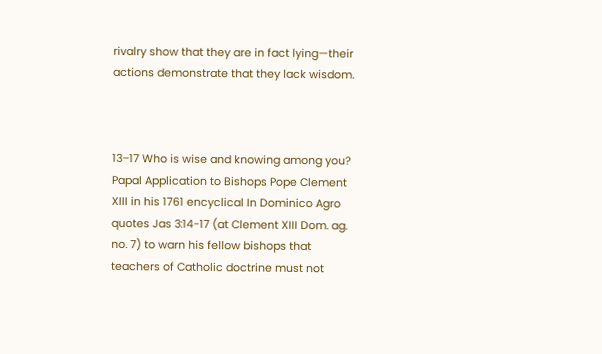rivalry show that they are in fact lying—their actions demonstrate that they lack wisdom.



13–17 Who is wise and knowing among you? Papal Application to Bishops Pope Clement XIII in his 1761 encyclical In Dominico Agro quotes Jas 3:14-17 (at Clement XIII Dom. ag. no. 7) to warn his fellow bishops that teachers of Catholic doctrine must not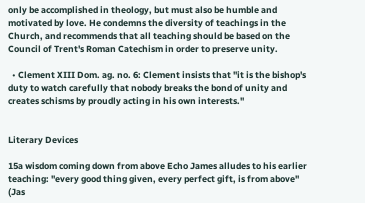only be accomplished in theology, but must also be humble and motivated by love. He condemns the diversity of teachings in the Church, and recommends that all teaching should be based on the Council of Trent's Roman Catechism in order to preserve unity.

  • Clement XIII Dom. ag. no. 6: Clement insists that "it is the bishop's duty to watch carefully that nobody breaks the bond of unity and creates schisms by proudly acting in his own interests."


Literary Devices

15a wisdom coming down from above Echo James alludes to his earlier teaching: "every good thing given, every perfect gift, is from above" (Jas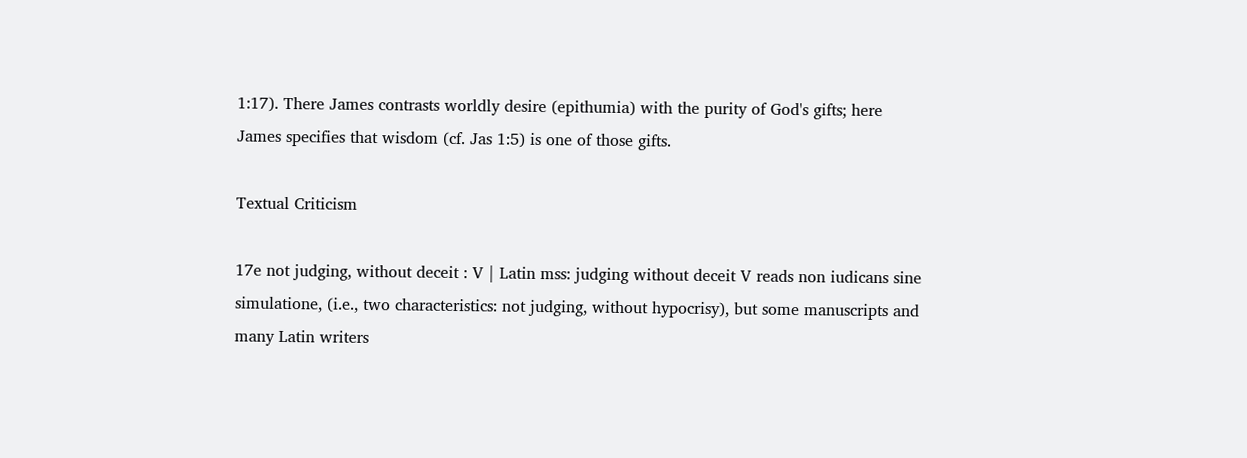1:17). There James contrasts worldly desire (epithumia) with the purity of God's gifts; here James specifies that wisdom (cf. Jas 1:5) is one of those gifts.

Textual Criticism

17e not judging, without deceit : V | Latin mss: judging without deceit V reads non iudicans sine simulatione, (i.e., two characteristics: not judging, without hypocrisy), but some manuscripts and many Latin writers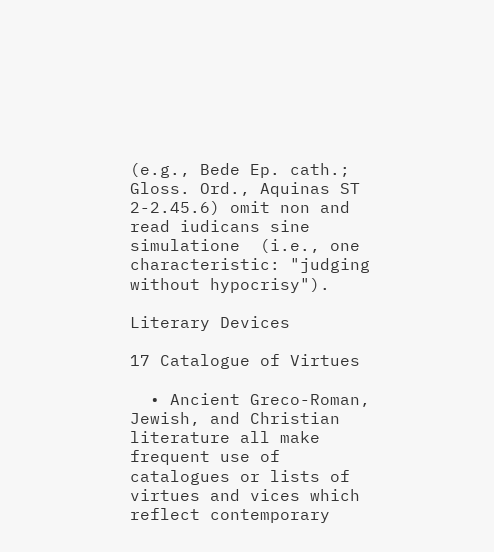(e.g., Bede Ep. cath.; Gloss. Ord., Aquinas ST 2-2.45.6) omit non and read iudicans sine simulatione  (i.e., one characteristic: "judging without hypocrisy").

Literary Devices

17 Catalogue of Virtues

  • Ancient Greco-Roman, Jewish, and Christian literature all make frequent use of catalogues or lists of virtues and vices which reflect contemporary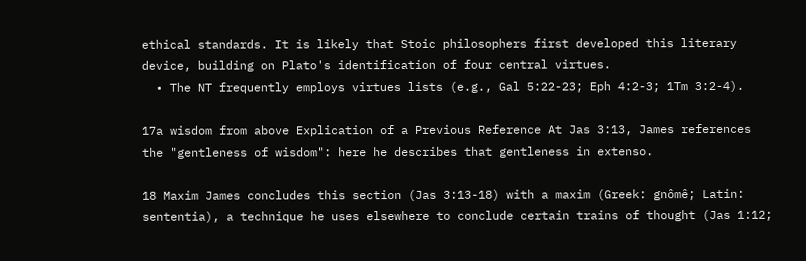ethical standards. It is likely that Stoic philosophers first developed this literary device, building on Plato's identification of four central virtues.
  • The NT frequently employs virtues lists (e.g., Gal 5:22-23; Eph 4:2-3; 1Tm 3:2-4).

17a wisdom from above Explication of a Previous Reference At Jas 3:13, James references the "gentleness of wisdom": here he describes that gentleness in extenso.

18 Maxim James concludes this section (Jas 3:13-18) with a maxim (Greek: gnômê; Latin: sententia), a technique he uses elsewhere to conclude certain trains of thought (Jas 1:12;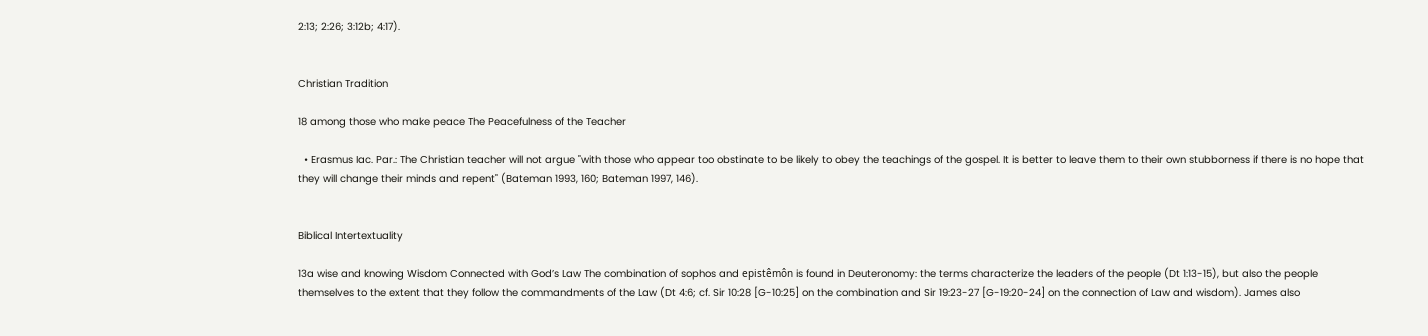2:13; 2:26; 3:12b; 4:17).


Christian Tradition

18 among those who make peace The Peacefulness of the Teacher

  • Erasmus Iac. Par.: The Christian teacher will not argue "with those who appear too obstinate to be likely to obey the teachings of the gospel. It is better to leave them to their own stubborness if there is no hope that they will change their minds and repent" (Bateman 1993, 160; Bateman 1997, 146).


Biblical Intertextuality

13a wise and knowing Wisdom Connected with God’s Law The combination of sophos and epistêmôn is found in Deuteronomy: the terms characterize the leaders of the people (Dt 1:13-15), but also the people themselves to the extent that they follow the commandments of the Law (Dt 4:6; cf. Sir 10:28 [G-10:25] on the combination and Sir 19:23-27 [G-19:20-24] on the connection of Law and wisdom). James also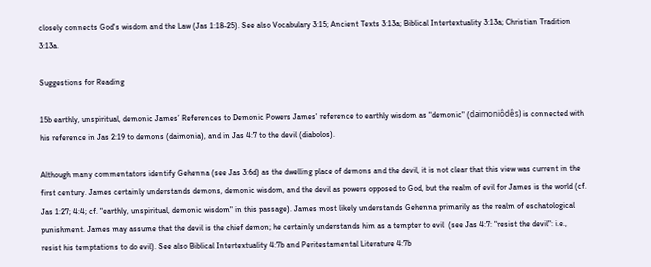closely connects God's wisdom and the Law (Jas 1:18-25). See also Vocabulary 3:15; Ancient Texts 3:13a; Biblical Intertextuality 3:13a; Christian Tradition 3:13a.

Suggestions for Reading

15b earthly, unspiritual, demonic James’ References to Demonic Powers James' reference to earthly wisdom as "demonic" (daimoniôdês) is connected with his reference in Jas 2:19 to demons (daimonia), and in Jas 4:7 to the devil (diabolos).

Although many commentators identify Gehenna (see Jas 3:6d) as the dwelling place of demons and the devil, it is not clear that this view was current in the first century. James certainly understands demons, demonic wisdom, and the devil as powers opposed to God, but the realm of evil for James is the world (cf. Jas 1:27; 4:4; cf. "earthly, unspiritual, demonic wisdom" in this passage). James most likely understands Gehenna primarily as the realm of eschatological punishment. James may assume that the devil is the chief demon; he certainly understands him as a tempter to evil  (see Jas 4:7: "resist the devil": i.e., resist his temptations to do evil). See also Biblical Intertextuality 4:7b and Peritestamental Literature 4:7b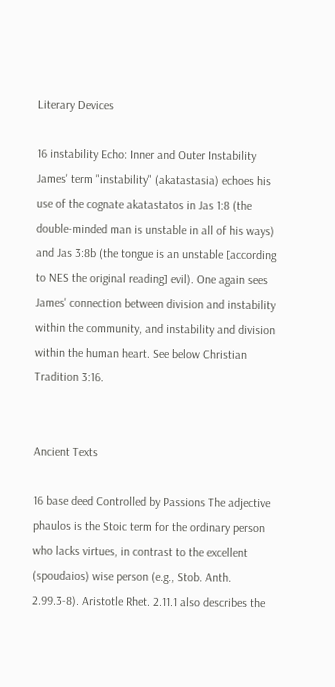Literary Devices

16 instability Echo: Inner and Outer Instability James' term "instability" (akatastasia) echoes his use of the cognate akatastatos in Jas 1:8 (the double-minded man is unstable in all of his ways) and Jas 3:8b (the tongue is an unstable [according to NES the original reading] evil). One again sees James' connection between division and instability within the community, and instability and division within the human heart. See below Christian Tradition 3:16.


Ancient Texts

16 base deed Controlled by Passions The adjective phaulos is the Stoic term for the ordinary person who lacks virtues, in contrast to the excellent (spoudaios) wise person (e.g., Stob. Anth. 2.99.3-8). Aristotle Rhet. 2.11.1 also describes the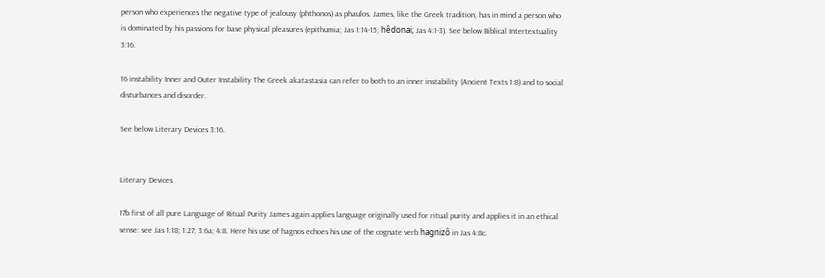person who experiences the negative type of jealousy (phthonos) as phaulos. James, like the Greek tradition, has in mind a person who is dominated by his passions for base physical pleasures (epithumia; Jas 1:14-15; hêdonai; Jas 4:1-3). See below Biblical Intertextuality 3:16.

16 instability Inner and Outer Instability The Greek akatastasia can refer to both to an inner instability (Ancient Texts 1:8) and to social disturbances and disorder.

See below Literary Devices 3:16.


Literary Devices

17b first of all pure Language of Ritual Purity James again applies language originally used for ritual purity and applies it in an ethical sense: see Jas 1:18; 1:27; 3:6a; 4:8. Here his use of hagnos echoes his use of the cognate verb hagnizô in Jas 4:8c.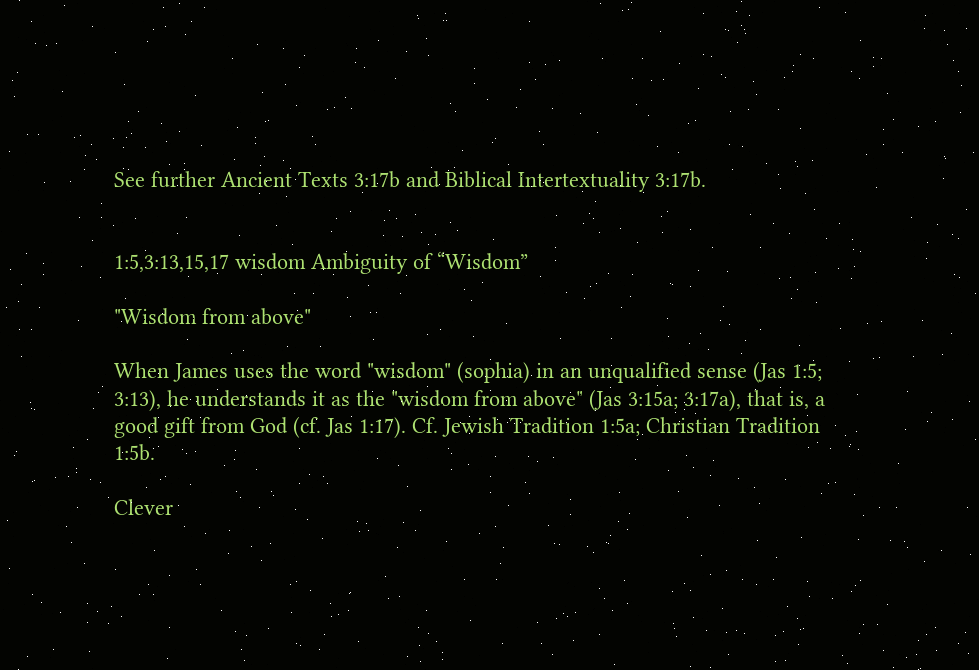See further Ancient Texts 3:17b and Biblical Intertextuality 3:17b.


1:5,3:13,15,17 wisdom Ambiguity of “Wisdom”

"Wisdom from above"

When James uses the word "wisdom" (sophia) in an unqualified sense (Jas 1:5; 3:13), he understands it as the "wisdom from above" (Jas 3:15a; 3:17a), that is, a good gift from God (cf. Jas 1:17). Cf. Jewish Tradition 1:5a; Christian Tradition 1:5b.

Clever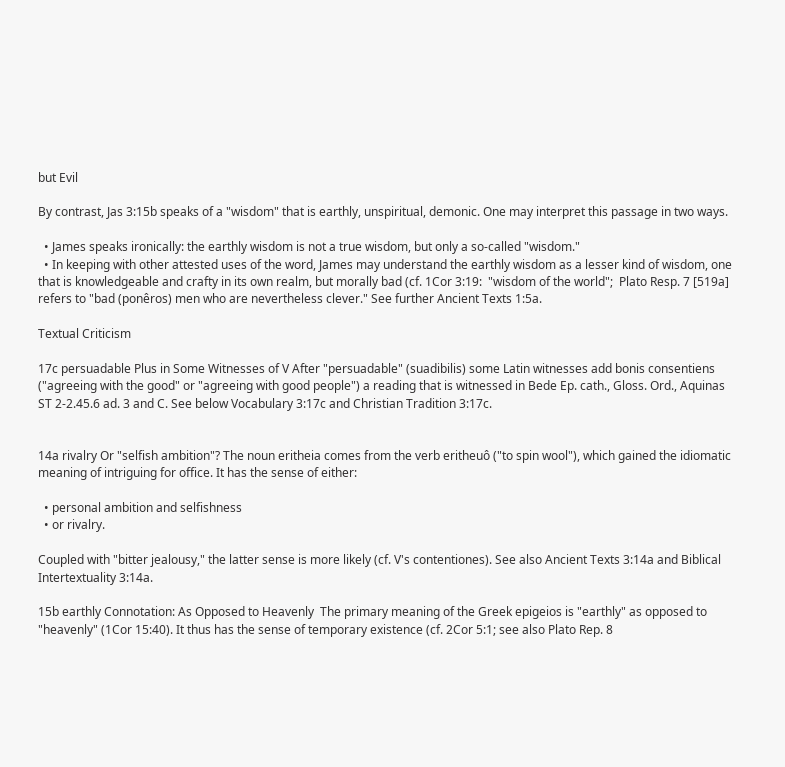but Evil

By contrast, Jas 3:15b speaks of a "wisdom" that is earthly, unspiritual, demonic. One may interpret this passage in two ways.

  • James speaks ironically: the earthly wisdom is not a true wisdom, but only a so-called "wisdom."
  • In keeping with other attested uses of the word, James may understand the earthly wisdom as a lesser kind of wisdom, one that is knowledgeable and crafty in its own realm, but morally bad (cf. 1Cor 3:19:  "wisdom of the world";  Plato Resp. 7 [519a] refers to "bad (ponêros) men who are nevertheless clever." See further Ancient Texts 1:5a.

Textual Criticism

17c persuadable Plus in Some Witnesses of V After "persuadable" (suadibilis) some Latin witnesses add bonis consentiens ("agreeing with the good" or "agreeing with good people") a reading that is witnessed in Bede Ep. cath., Gloss. Ord., Aquinas ST 2-2.45.6 ad. 3 and C. See below Vocabulary 3:17c and Christian Tradition 3:17c.


14a rivalry Or "selfish ambition"? The noun eritheia comes from the verb eritheuô ("to spin wool"), which gained the idiomatic meaning of intriguing for office. It has the sense of either:

  • personal ambition and selfishness
  • or rivalry.

Coupled with "bitter jealousy," the latter sense is more likely (cf. V's contentiones). See also Ancient Texts 3:14a and Biblical Intertextuality 3:14a.

15b earthly Connotation: As Opposed to Heavenly  The primary meaning of the Greek epigeios is "earthly" as opposed to "heavenly" (1Cor 15:40). It thus has the sense of temporary existence (cf. 2Cor 5:1; see also Plato Rep. 8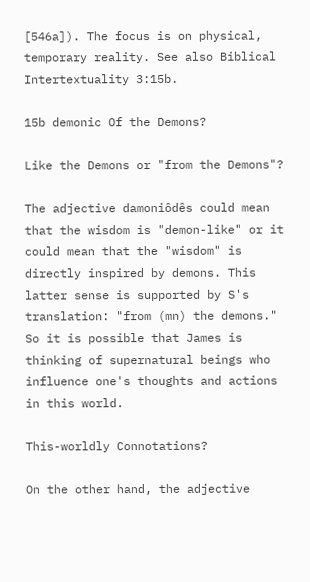[546a]). The focus is on physical, temporary reality. See also Biblical Intertextuality 3:15b.

15b demonic Of the Demons?

Like the Demons or "from the Demons"?

The adjective damoniôdês could mean that the wisdom is "demon-like" or it could mean that the "wisdom" is directly inspired by demons. This latter sense is supported by S's translation: "from (mn) the demons." So it is possible that James is thinking of supernatural beings who influence one's thoughts and actions in this world.

This-worldly Connotations?

On the other hand, the adjective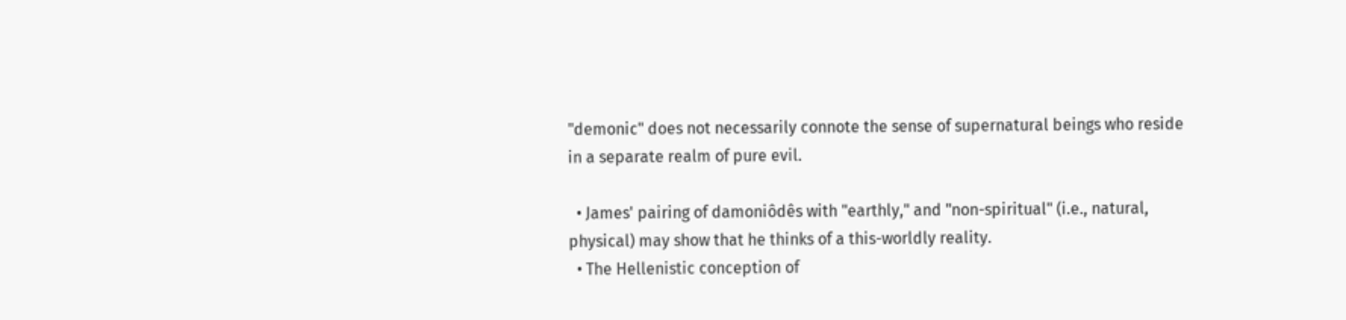"demonic" does not necessarily connote the sense of supernatural beings who reside in a separate realm of pure evil.

  • James' pairing of damoniôdês with "earthly," and "non-spiritual" (i.e., natural, physical) may show that he thinks of a this-worldly reality.
  • The Hellenistic conception of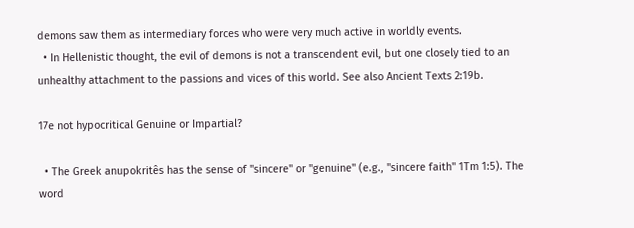demons saw them as intermediary forces who were very much active in worldly events.
  • In Hellenistic thought, the evil of demons is not a transcendent evil, but one closely tied to an unhealthy attachment to the passions and vices of this world. See also Ancient Texts 2:19b.

17e not hypocritical Genuine or Impartial?

  • The Greek anupokritês has the sense of "sincere" or "genuine" (e.g., "sincere faith" 1Tm 1:5). The word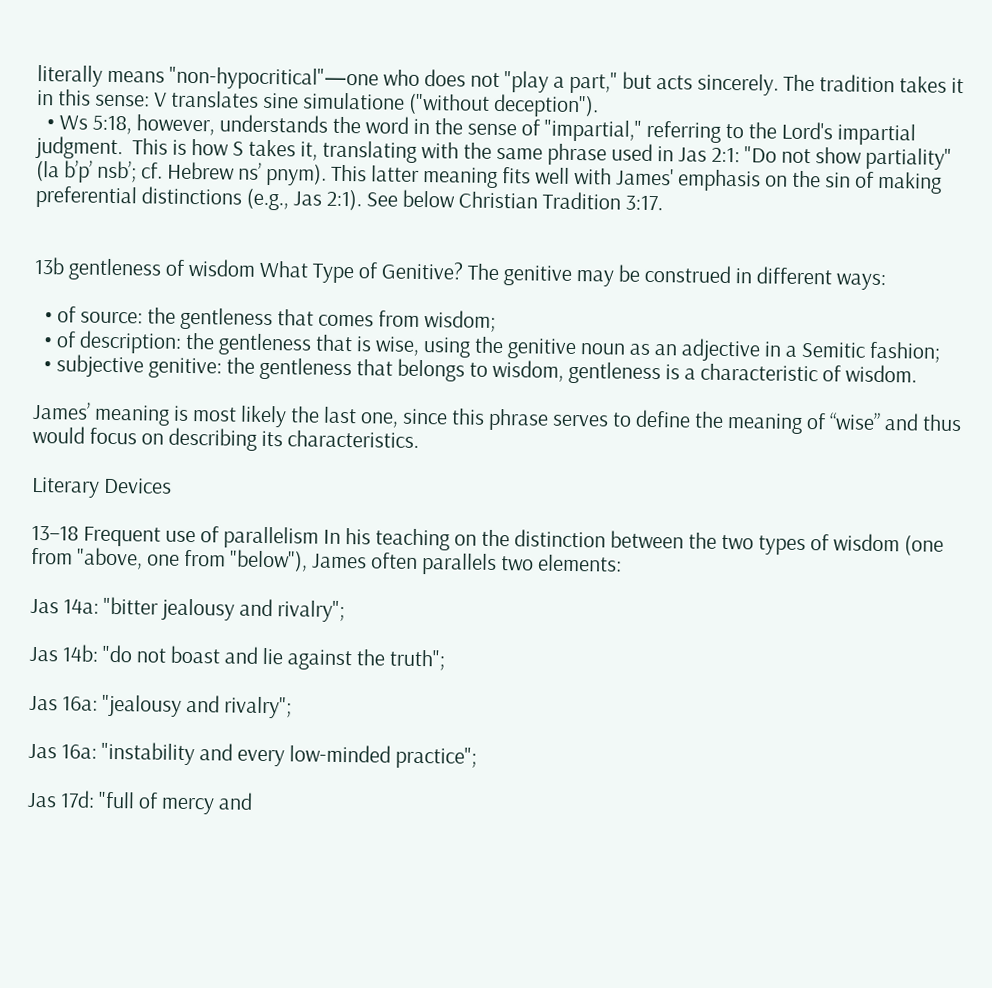literally means "non-hypocritical"—one who does not "play a part," but acts sincerely. The tradition takes it in this sense: V translates sine simulatione ("without deception").
  • Ws 5:18, however, understands the word in the sense of "impartial," referring to the Lord's impartial judgment.  This is how S takes it, translating with the same phrase used in Jas 2:1: "Do not show partiality" (la b’p’ nsb’; cf. Hebrew ns’ pnym). This latter meaning fits well with James' emphasis on the sin of making preferential distinctions (e.g., Jas 2:1). See below Christian Tradition 3:17.


13b gentleness of wisdom What Type of Genitive? The genitive may be construed in different ways:

  • of source: the gentleness that comes from wisdom;
  • of description: the gentleness that is wise, using the genitive noun as an adjective in a Semitic fashion;
  • subjective genitive: the gentleness that belongs to wisdom, gentleness is a characteristic of wisdom.

James’ meaning is most likely the last one, since this phrase serves to define the meaning of “wise” and thus would focus on describing its characteristics.

Literary Devices

13–18 Frequent use of parallelism In his teaching on the distinction between the two types of wisdom (one from "above, one from "below"), James often parallels two elements:

Jas 14a: "bitter jealousy and rivalry";

Jas 14b: "do not boast and lie against the truth";

Jas 16a: "jealousy and rivalry";

Jas 16a: "instability and every low-minded practice";

Jas 17d: "full of mercy and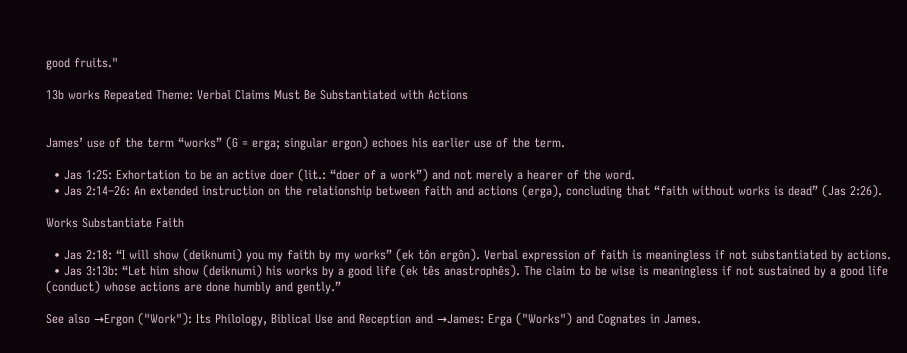good fruits."

13b works Repeated Theme: Verbal Claims Must Be Substantiated with Actions


James’ use of the term “works” (G = erga; singular ergon) echoes his earlier use of the term.

  • Jas 1:25: Exhortation to be an active doer (lit.: “doer of a work”) and not merely a hearer of the word.
  • Jas 2:14–26: An extended instruction on the relationship between faith and actions (erga), concluding that “faith without works is dead” (Jas 2:26).

Works Substantiate Faith

  • Jas 2:18: “I will show (deiknumi) you my faith by my works” (ek tôn ergôn). Verbal expression of faith is meaningless if not substantiated by actions.
  • Jas 3:13b: “Let him show (deiknumi) his works by a good life (ek tês anastrophês). The claim to be wise is meaningless if not sustained by a good life (conduct) whose actions are done humbly and gently.”

See also →Ergon ("Work"): Its Philology, Biblical Use and Reception and →James: Erga ("Works") and Cognates in James.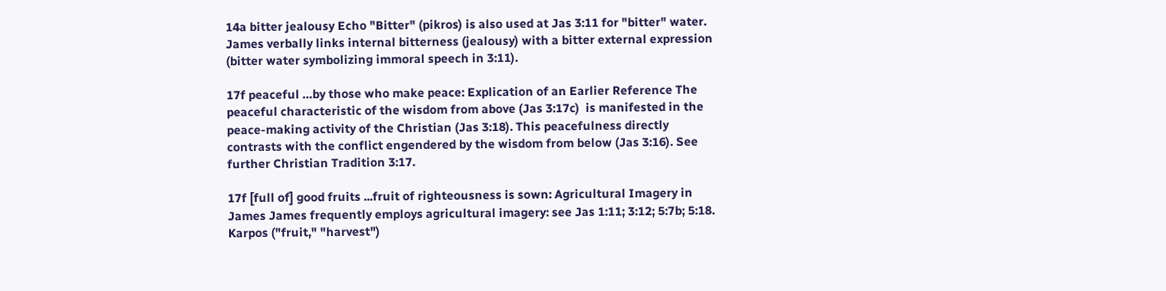14a bitter jealousy Echo "Bitter" (pikros) is also used at Jas 3:11 for "bitter" water. James verbally links internal bitterness (jealousy) with a bitter external expression (bitter water symbolizing immoral speech in 3:11).

17f peaceful …by those who make peace: Explication of an Earlier Reference The peaceful characteristic of the wisdom from above (Jas 3:17c)  is manifested in the peace-making activity of the Christian (Jas 3:18). This peacefulness directly contrasts with the conflict engendered by the wisdom from below (Jas 3:16). See further Christian Tradition 3:17.

17f [full of] good fruits ...fruit of righteousness is sown: Agricultural Imagery in James James frequently employs agricultural imagery: see Jas 1:11; 3:12; 5:7b; 5:18. Karpos ("fruit," "harvest")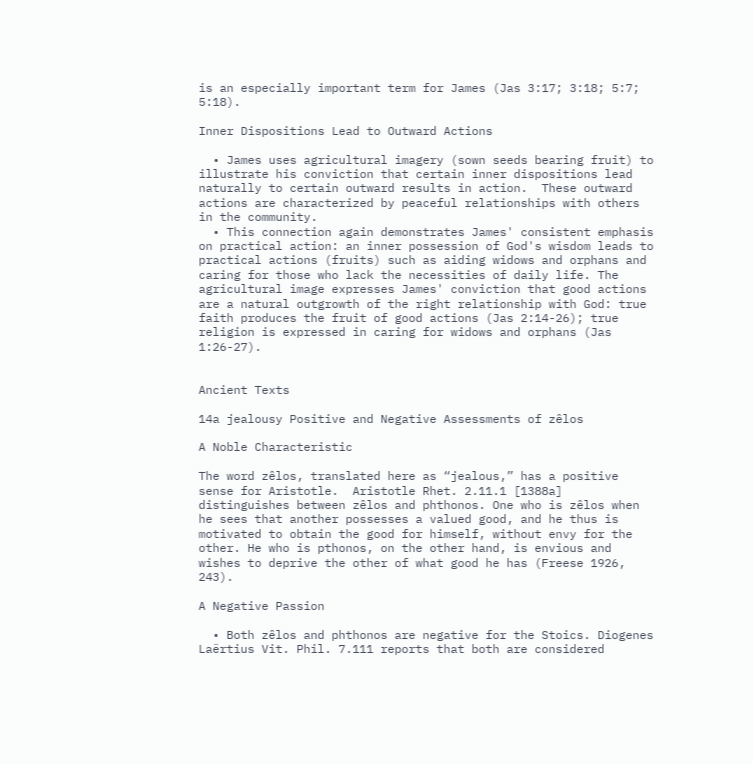is an especially important term for James (Jas 3:17; 3:18; 5:7; 5:18).

Inner Dispositions Lead to Outward Actions

  • James uses agricultural imagery (sown seeds bearing fruit) to illustrate his conviction that certain inner dispositions lead naturally to certain outward results in action.  These outward actions are characterized by peaceful relationships with others in the community.
  • This connection again demonstrates James' consistent emphasis on practical action: an inner possession of God's wisdom leads to practical actions (fruits) such as aiding widows and orphans and caring for those who lack the necessities of daily life. The agricultural image expresses James' conviction that good actions are a natural outgrowth of the right relationship with God: true faith produces the fruit of good actions (Jas 2:14-26); true religion is expressed in caring for widows and orphans (Jas 1:26-27).


Ancient Texts

14a jealousy Positive and Negative Assessments of zêlos

A Noble Characteristic

The word zêlos, translated here as “jealous,” has a positive sense for Aristotle.  Aristotle Rhet. 2.11.1 [1388a] distinguishes between zêlos and phthonos. One who is zêlos when he sees that another possesses a valued good, and he thus is motivated to obtain the good for himself, without envy for the other. He who is pthonos, on the other hand, is envious and wishes to deprive the other of what good he has (Freese 1926, 243).

A Negative Passion

  • Both zêlos and phthonos are negative for the Stoics. Diogenes Laërtius Vit. Phil. 7.111 reports that both are considered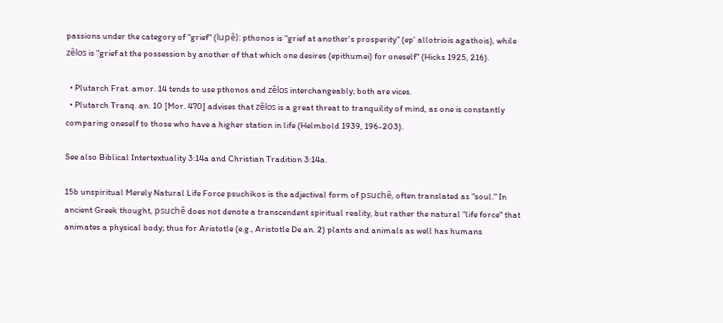passions under the category of "grief" (lupê): pthonos is "grief at another's prosperity" (ep' allotriois agathois), while zêlos is "grief at the possession by another of that which one desires (epithumei) for oneself" (Hicks 1925, 216).

  • Plutarch Frat. amor. 14 tends to use pthonos and zêlos interchangeably; both are vices.
  • Plutarch Tranq. an. 10 [Mor. 470] advises that zêlos is a great threat to tranquility of mind, as one is constantly comparing oneself to those who have a higher station in life (Helmbold 1939, 196-203).

See also Biblical Intertextuality 3:14a and Christian Tradition 3:14a.

15b unspiritual Merely Natural Life Force psuchikos is the adjectival form of psuchê, often translated as "soul." In ancient Greek thought, psuchê does not denote a transcendent spiritual reality, but rather the natural "life force" that animates a physical body; thus for Aristotle (e.g., Aristotle De an. 2) plants and animals as well has humans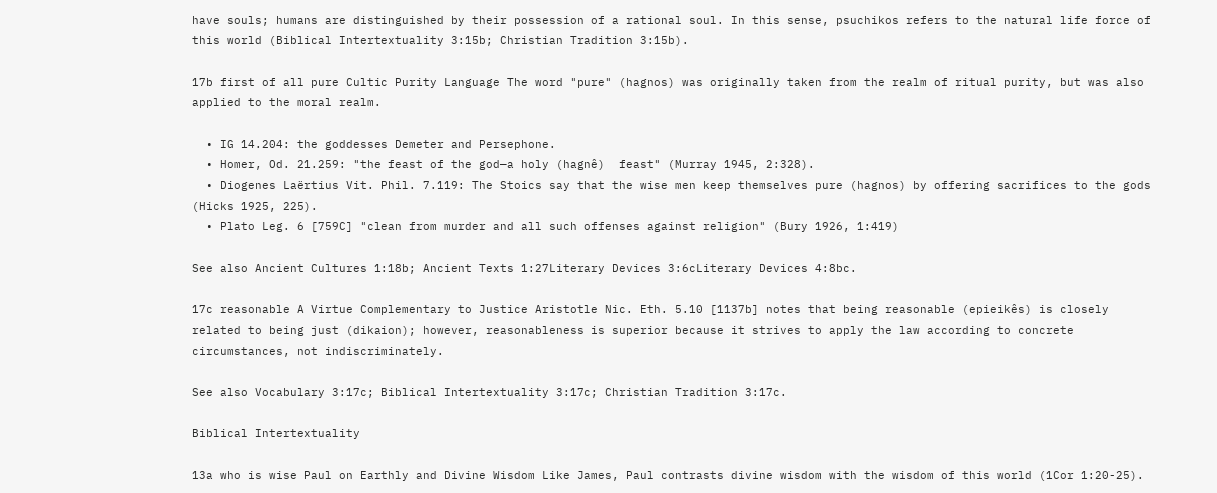have souls; humans are distinguished by their possession of a rational soul. In this sense, psuchikos refers to the natural life force of this world (Biblical Intertextuality 3:15b; Christian Tradition 3:15b).

17b first of all pure Cultic Purity Language The word "pure" (hagnos) was originally taken from the realm of ritual purity, but was also applied to the moral realm.

  • IG 14.204: the goddesses Demeter and Persephone.
  • Homer, Od. 21.259: "the feast of the god—a holy (hagnê)  feast" (Murray 1945, 2:328).
  • Diogenes Laërtius Vit. Phil. 7.119: The Stoics say that the wise men keep themselves pure (hagnos) by offering sacrifices to the gods (Hicks 1925, 225).
  • Plato Leg. 6 [759C] "clean from murder and all such offenses against religion" (Bury 1926, 1:419)

See also Ancient Cultures 1:18b; Ancient Texts 1:27Literary Devices 3:6cLiterary Devices 4:8bc.

17c reasonable A Virtue Complementary to Justice Aristotle Nic. Eth. 5.10 [1137b] notes that being reasonable (epieikês) is closely related to being just (dikaion); however, reasonableness is superior because it strives to apply the law according to concrete circumstances, not indiscriminately.

See also Vocabulary 3:17c; Biblical Intertextuality 3:17c; Christian Tradition 3:17c.

Biblical Intertextuality

13a who is wise Paul on Earthly and Divine Wisdom Like James, Paul contrasts divine wisdom with the wisdom of this world (1Cor 1:20-25).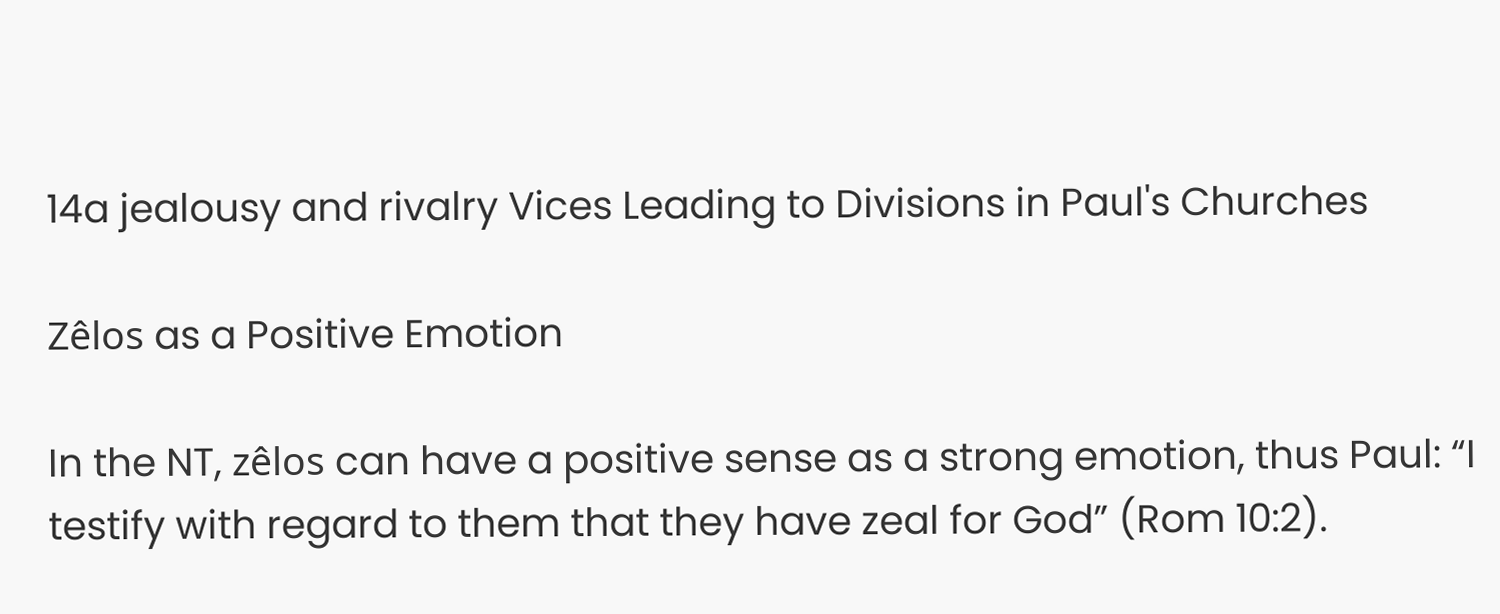14a jealousy and rivalry Vices Leading to Divisions in Paul's Churches

Zêlos as a Positive Emotion

In the NT, zêlos can have a positive sense as a strong emotion, thus Paul: “I testify with regard to them that they have zeal for God” (Rom 10:2).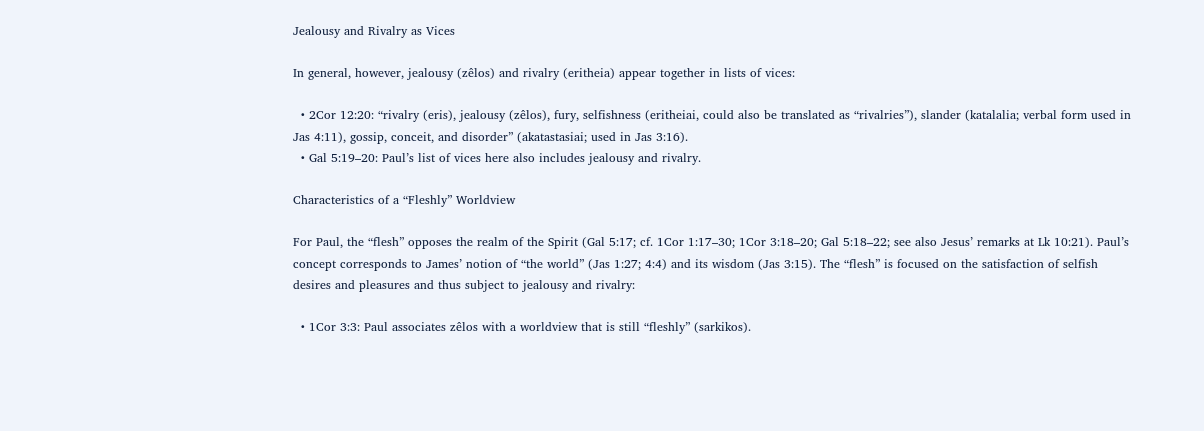Jealousy and Rivalry as Vices

In general, however, jealousy (zêlos) and rivalry (eritheia) appear together in lists of vices:

  • 2Cor 12:20: “rivalry (eris), jealousy (zêlos), fury, selfishness (eritheiai, could also be translated as “rivalries”), slander (katalalia; verbal form used in Jas 4:11), gossip, conceit, and disorder” (akatastasiai; used in Jas 3:16).
  • Gal 5:19–20: Paul’s list of vices here also includes jealousy and rivalry.

Characteristics of a “Fleshly” Worldview

For Paul, the “flesh” opposes the realm of the Spirit (Gal 5:17; cf. 1Cor 1:17–30; 1Cor 3:18–20; Gal 5:18–22; see also Jesus’ remarks at Lk 10:21). Paul’s concept corresponds to James’ notion of “the world” (Jas 1:27; 4:4) and its wisdom (Jas 3:15). The “flesh” is focused on the satisfaction of selfish desires and pleasures and thus subject to jealousy and rivalry:

  • 1Cor 3:3: Paul associates zêlos with a worldview that is still “fleshly” (sarkikos).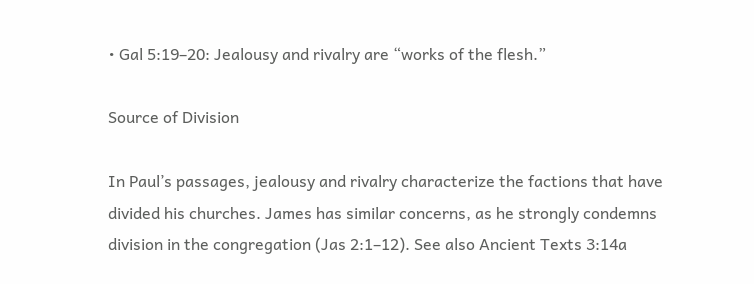• Gal 5:19–20: Jealousy and rivalry are “works of the flesh.”

Source of Division

In Paul’s passages, jealousy and rivalry characterize the factions that have divided his churches. James has similar concerns, as he strongly condemns division in the congregation (Jas 2:1–12). See also Ancient Texts 3:14a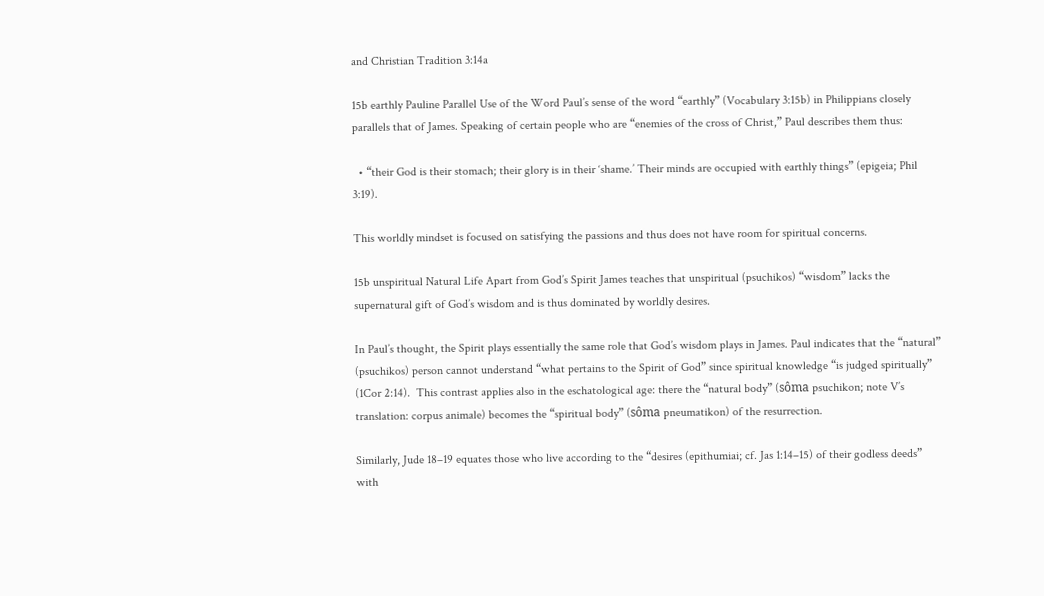and Christian Tradition 3:14a

15b earthly Pauline Parallel Use of the Word Paul’s sense of the word “earthly” (Vocabulary 3:15b) in Philippians closely parallels that of James. Speaking of certain people who are “enemies of the cross of Christ,” Paul describes them thus:

  • “their God is their stomach; their glory is in their ‘shame.’ Their minds are occupied with earthly things” (epigeia; Phil 3:19).

This worldly mindset is focused on satisfying the passions and thus does not have room for spiritual concerns.

15b unspiritual Natural Life Apart from God’s Spirit James teaches that unspiritual (psuchikos) “wisdom” lacks the supernatural gift of God’s wisdom and is thus dominated by worldly desires.

In Paul’s thought, the Spirit plays essentially the same role that God’s wisdom plays in James. Paul indicates that the “natural” (psuchikos) person cannot understand “what pertains to the Spirit of God” since spiritual knowledge “is judged spiritually” (1Cor 2:14).  This contrast applies also in the eschatological age: there the “natural body” (sôma psuchikon; note V’s translation: corpus animale) becomes the “spiritual body” (sôma pneumatikon) of the resurrection.

Similarly, Jude 18–19 equates those who live according to the “desires (epithumiai; cf. Jas 1:14–15) of their godless deeds” with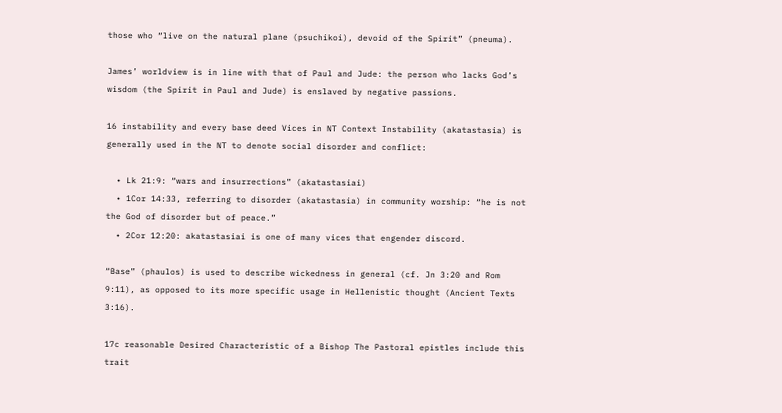those who “live on the natural plane (psuchikoi), devoid of the Spirit” (pneuma).

James’ worldview is in line with that of Paul and Jude: the person who lacks God’s wisdom (the Spirit in Paul and Jude) is enslaved by negative passions.

16 instability and every base deed Vices in NT Context Instability (akatastasia) is generally used in the NT to denote social disorder and conflict:

  • Lk 21:9: “wars and insurrections” (akatastasiai)
  • 1Cor 14:33, referring to disorder (akatastasia) in community worship: “he is not the God of disorder but of peace.”
  • 2Cor 12:20: akatastasiai is one of many vices that engender discord.

“Base” (phaulos) is used to describe wickedness in general (cf. Jn 3:20 and Rom 9:11), as opposed to its more specific usage in Hellenistic thought (Ancient Texts 3:16).

17c reasonable Desired Characteristic of a Bishop The Pastoral epistles include this trait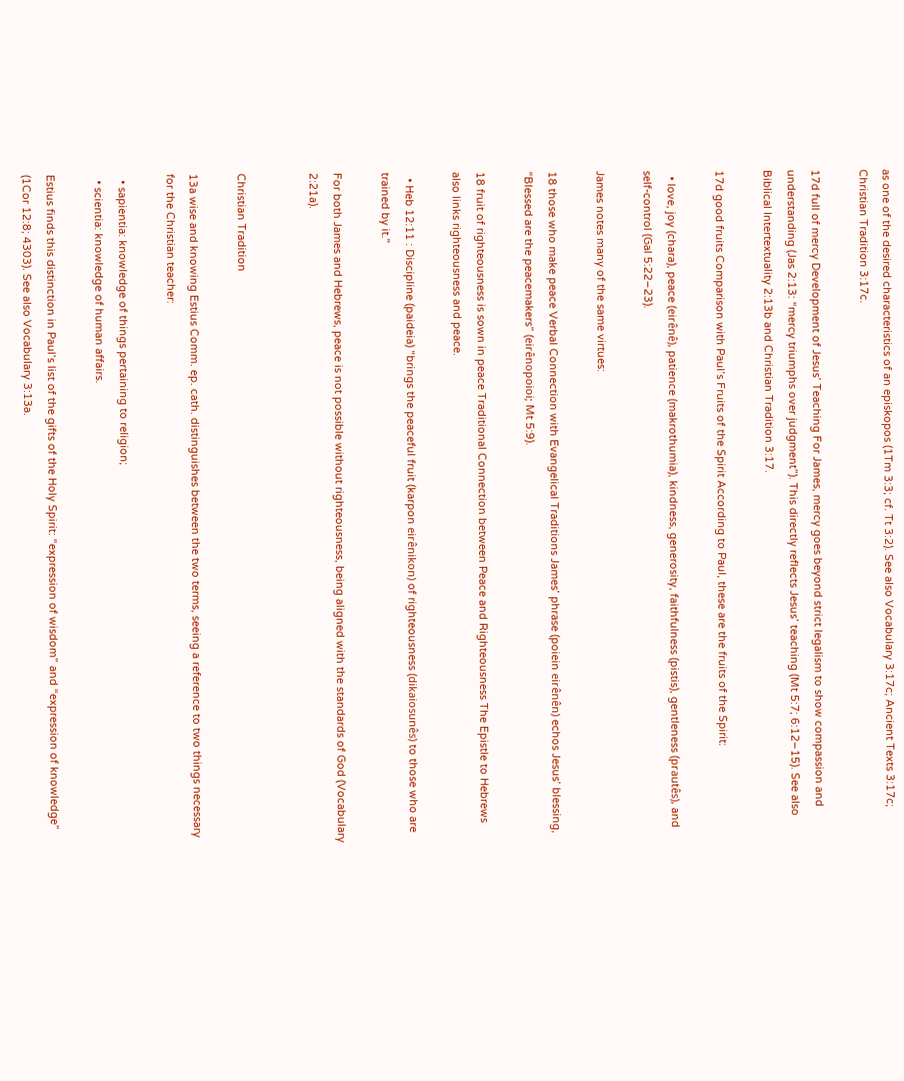as one of the desired characteristics of an episkopos (1Tm 3:3; cf. Tt 3:2). See also Vocabulary 3:17c; Ancient Texts 3:17c; Christian Tradition 3:17c.

17d full of mercy Development of Jesus’ Teaching For James, mercy goes beyond strict legalism to show compassion and understanding (Jas 2:13: “mercy triumphs over judgment”). This directly reflects Jesus’ teaching (Mt 5:7; 6:12–15). See also Biblical Intertextuality 2:13b and Christian Tradition 3:17.

17d good fruits Comparison with Paul’s Fruits of the Spirit According to Paul, these are the fruits of the Spirit:

  • love, joy (chara), peace (eirênê), patience (makrothumia), kindness, generosity, faithfulness (pistis), gentleness (prautês), and self-control (Gal 5:22–23).

James notes many of the same virtues:

18 those who make peace Verbal Connection with Evangelical Traditions James’ phrase (poiein eirênên) echos Jesus’ blessing, “Blessed are the peacemakers” (eirênopoioi; Mt 5:9).

18 fruit of righteousness is sown in peace Traditional Connection between Peace and Righteousness The Epistle to Hebrews also links righteousness and peace.

  • Heb 12:11 : Discipline (paideia) "brings the peaceful fruit (karpon eirênikon) of righteousness (dikaiosunês) to those who are trained by it."

For both James and Hebrews, peace is not possible without righteousness, being aligned with the standards of God (Vocabulary 2:21a).


Christian Tradition

13a wise and knowing Estius Comm. ep. cath. distinguishes between the two terms, seeing a reference to two things necessary for the Christian teacher:

  • sapientia: knowledge of things pertaining to religion;
  • scientia: knowledge of human affairs.

Estius finds this distinction in Paul’s list of the gifts of the Holy Spirit: “expression of wisdom” and “expression of knowledge” (1Cor 12:8; 4303). See also Vocabulary 3:13a.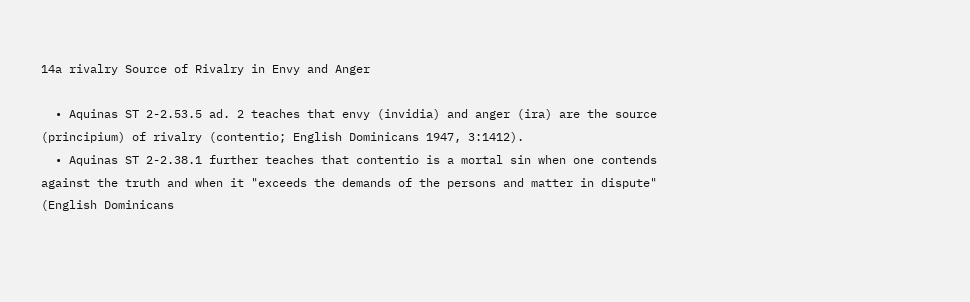14a rivalry Source of Rivalry in Envy and Anger

  • Aquinas ST 2-2.53.5 ad. 2 teaches that envy (invidia) and anger (ira) are the source (principium) of rivalry (contentio; English Dominicans 1947, 3:1412).
  • Aquinas ST 2-2.38.1 further teaches that contentio is a mortal sin when one contends against the truth and when it "exceeds the demands of the persons and matter in dispute" (English Dominicans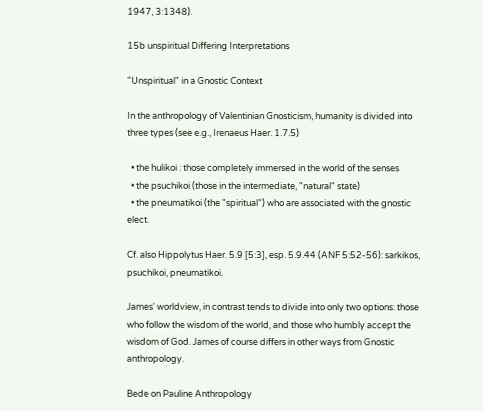1947, 3:1348).

15b unspiritual Differing Interpretations

"Unspiritual" in a Gnostic Context

In the anthropology of Valentinian Gnosticism, humanity is divided into three types (see e.g., Irenaeus Haer. 1.7.5)

  • the hulikoi : those completely immersed in the world of the senses
  • the psuchikoi (those in the intermediate, "natural" state)
  • the pneumatikoi (the "spiritual") who are associated with the gnostic elect.

Cf. also Hippolytus Haer. 5.9 [5:3], esp. 5.9.44 (ANF 5:52-56): sarkikos, psuchikoi, pneumatikoi.

James' worldview, in contrast tends to divide into only two options: those who follow the wisdom of the world, and those who humbly accept the wisdom of God. James of course differs in other ways from Gnostic anthropology.

Bede on Pauline Anthropology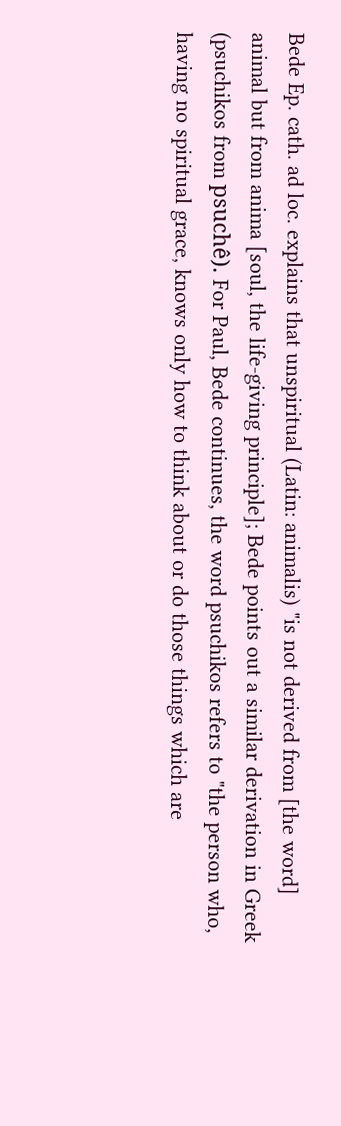Bede Ep. cath. ad loc. explains that unspiritual (Latin: animalis) "is not derived from [the word] animal but from anima [soul, the life-giving principle]; Bede points out a similar derivation in Greek (psuchikos from psuchê). For Paul, Bede continues, the word psuchikos refers to "the person who, having no spiritual grace, knows only how to think about or do those things which are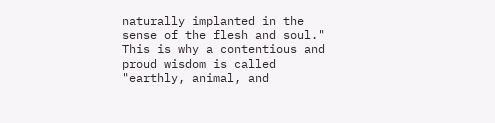naturally implanted in the sense of the flesh and soul." This is why a contentious and proud wisdom is called "earthly, animal, and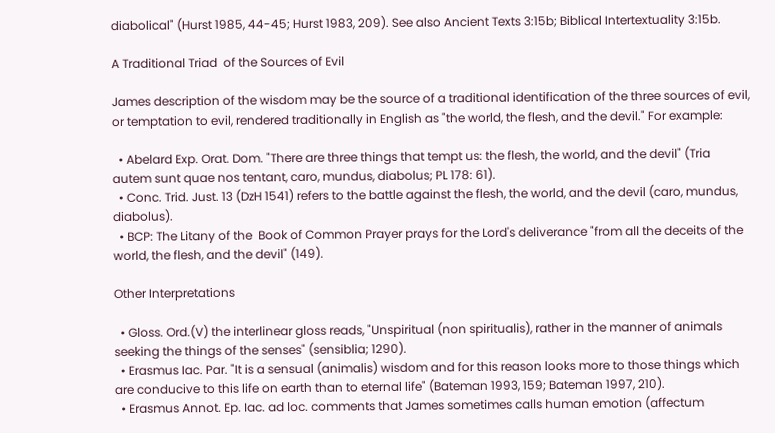diabolical" (Hurst 1985, 44-45; Hurst 1983, 209). See also Ancient Texts 3:15b; Biblical Intertextuality 3:15b.

A Traditional Triad  of the Sources of Evil

James description of the wisdom may be the source of a traditional identification of the three sources of evil, or temptation to evil, rendered traditionally in English as "the world, the flesh, and the devil." For example:

  • Abelard Exp. Orat. Dom. "There are three things that tempt us: the flesh, the world, and the devil" (Tria autem sunt quae nos tentant, caro, mundus, diabolus; PL 178: 61).
  • Conc. Trid. Just. 13 (DzH 1541) refers to the battle against the flesh, the world, and the devil (caro, mundus, diabolus).
  • BCP: The Litany of the  Book of Common Prayer prays for the Lord's deliverance "from all the deceits of the world, the flesh, and the devil" (149).

Other Interpretations

  • Gloss. Ord.(V) the interlinear gloss reads, "Unspiritual (non spiritualis), rather in the manner of animals seeking the things of the senses" (sensiblia; 1290).
  • Erasmus Iac. Par. "It is a sensual (animalis) wisdom and for this reason looks more to those things which are conducive to this life on earth than to eternal life" (Bateman 1993, 159; Bateman 1997, 210).
  • Erasmus Annot. Ep. Iac. ad loc. comments that James sometimes calls human emotion (affectum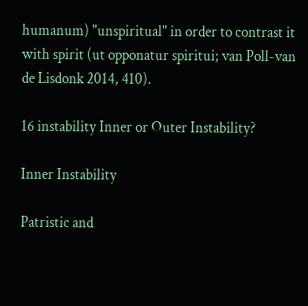humanum) "unspiritual" in order to contrast it with spirit (ut opponatur spiritui; van Poll-van de Lisdonk 2014, 410).

16 instability Inner or Outer Instability?

Inner Instability

Patristic and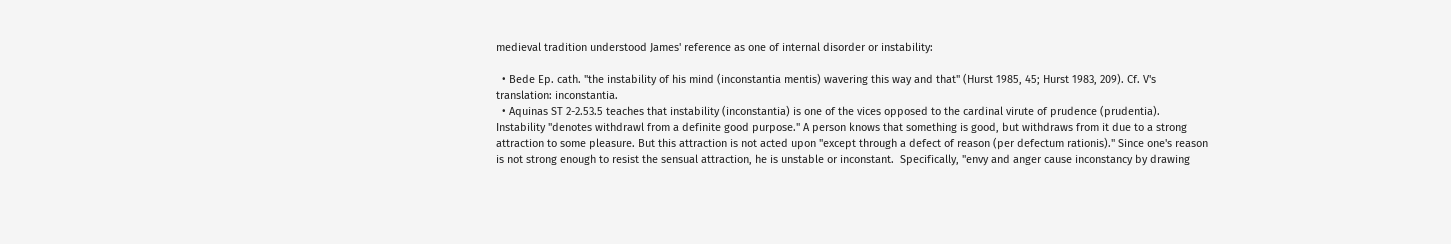medieval tradition understood James' reference as one of internal disorder or instability:

  • Bede Ep. cath. "the instability of his mind (inconstantia mentis) wavering this way and that" (Hurst 1985, 45; Hurst 1983, 209). Cf. V's translation: inconstantia.
  • Aquinas ST 2-2.53.5 teaches that instability (inconstantia) is one of the vices opposed to the cardinal virute of prudence (prudentia). Instability "denotes withdrawl from a definite good purpose." A person knows that something is good, but withdraws from it due to a strong attraction to some pleasure. But this attraction is not acted upon "except through a defect of reason (per defectum rationis)." Since one's reason is not strong enough to resist the sensual attraction, he is unstable or inconstant.  Specifically, "envy and anger cause inconstancy by drawing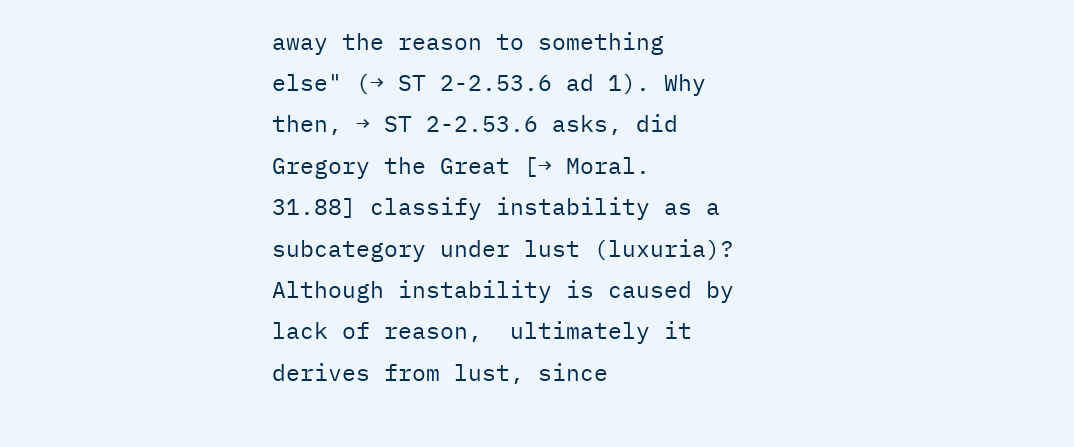away the reason to something else" (→ ST 2-2.53.6 ad 1). Why then, → ST 2-2.53.6 asks, did Gregory the Great [→ Moral. 31.88] classify instability as a subcategory under lust (luxuria)? Although instability is caused by lack of reason,  ultimately it derives from lust, since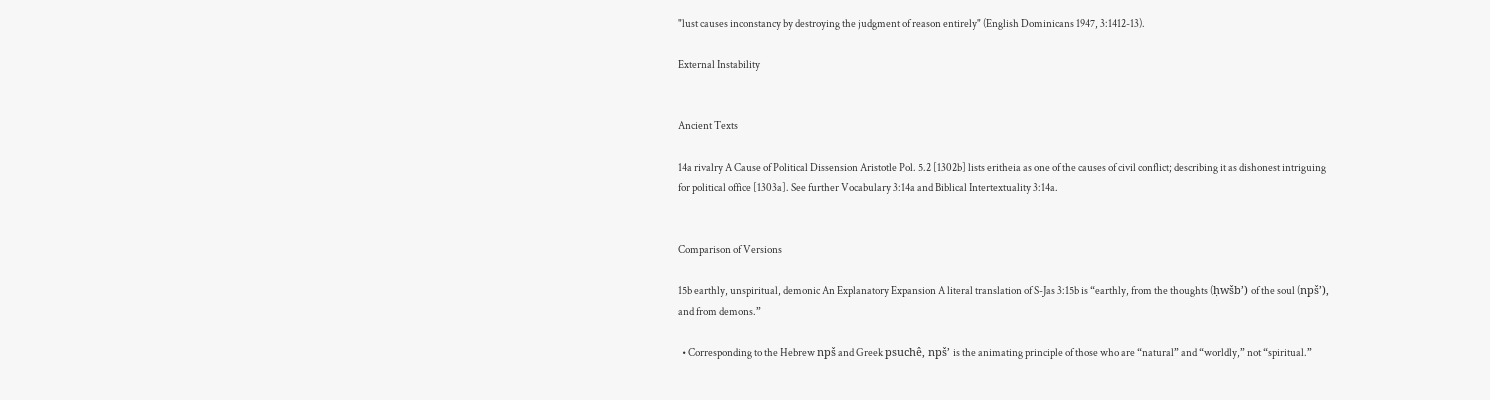"lust causes inconstancy by destroying the judgment of reason entirely" (English Dominicans 1947, 3:1412-13).

External Instability


Ancient Texts

14a rivalry A Cause of Political Dissension Aristotle Pol. 5.2 [1302b] lists eritheia as one of the causes of civil conflict; describing it as dishonest intriguing for political office [1303a]. See further Vocabulary 3:14a and Biblical Intertextuality 3:14a.


Comparison of Versions

15b earthly, unspiritual, demonic An Explanatory Expansion A literal translation of S-Jas 3:15b is “earthly, from the thoughts (ḥwšb’) of the soul (npš’), and from demons.”

  • Corresponding to the Hebrew npš and Greek psuchê, npš’ is the animating principle of those who are “natural” and “worldly,” not “spiritual.”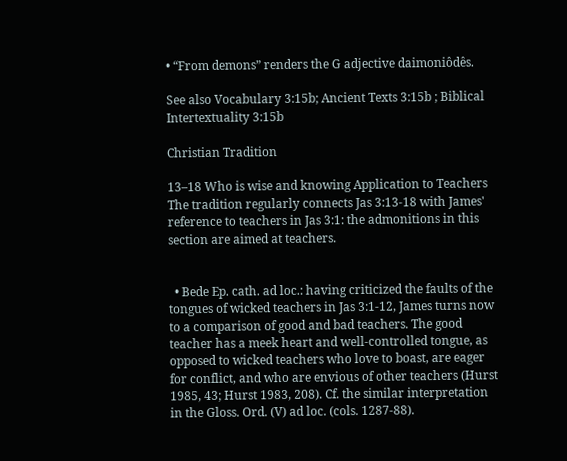• “From demons” renders the G adjective daimoniôdês.

See also Vocabulary 3:15b; Ancient Texts 3:15b ; Biblical Intertextuality 3:15b

Christian Tradition

13–18 Who is wise and knowing Application to Teachers The tradition regularly connects Jas 3:13-18 with James' reference to teachers in Jas 3:1: the admonitions in this section are aimed at teachers.


  • Bede Ep. cath. ad loc.: having criticized the faults of the tongues of wicked teachers in Jas 3:1-12, James turns now to a comparison of good and bad teachers. The good teacher has a meek heart and well-controlled tongue, as opposed to wicked teachers who love to boast, are eager for conflict, and who are envious of other teachers (Hurst 1985, 43; Hurst 1983, 208). Cf. the similar interpretation in the Gloss. Ord. (V) ad loc. (cols. 1287-88).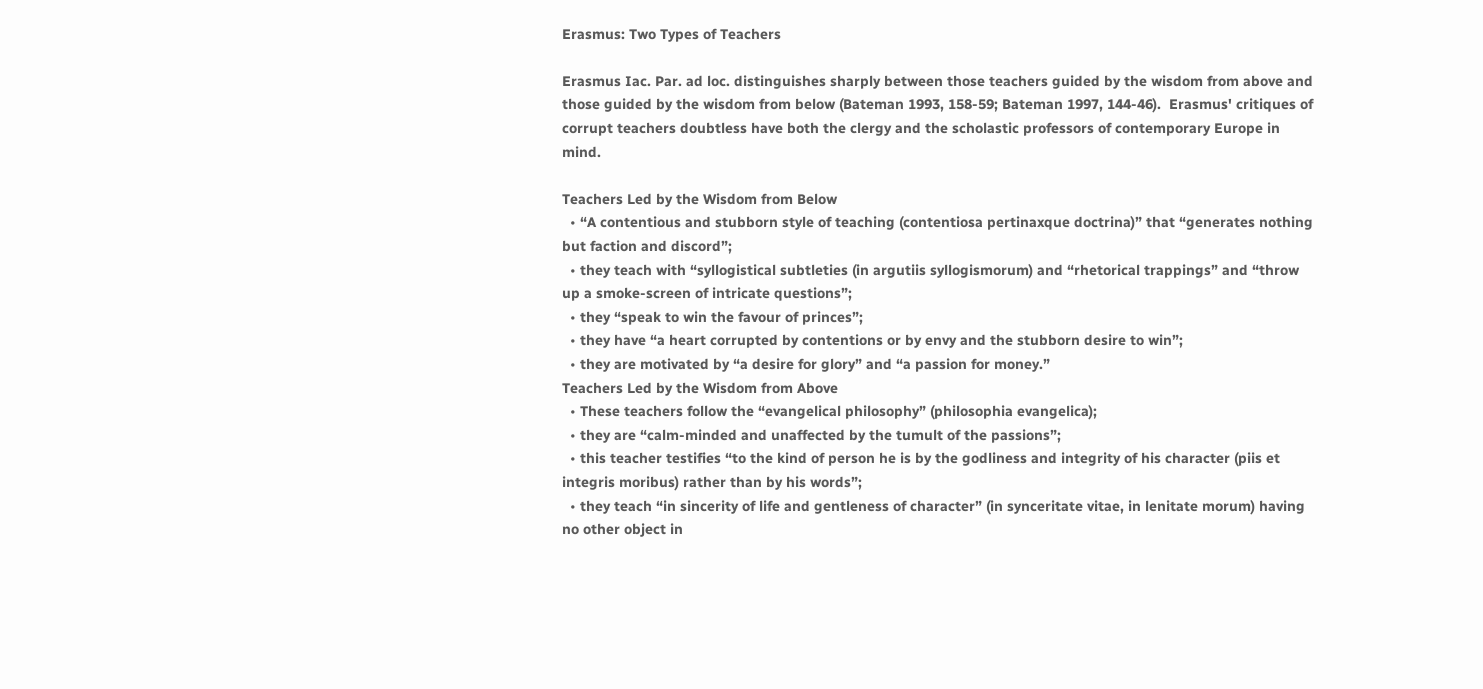Erasmus: Two Types of Teachers

Erasmus Iac. Par. ad loc. distinguishes sharply between those teachers guided by the wisdom from above and those guided by the wisdom from below (Bateman 1993, 158-59; Bateman 1997, 144-46).  Erasmus' critiques of corrupt teachers doubtless have both the clergy and the scholastic professors of contemporary Europe in mind.

Teachers Led by the Wisdom from Below
  • “A contentious and stubborn style of teaching (contentiosa pertinaxque doctrina)” that “generates nothing but faction and discord”;
  • they teach with “syllogistical subtleties (in argutiis syllogismorum) and “rhetorical trappings” and “throw up a smoke-screen of intricate questions”;
  • they “speak to win the favour of princes”;
  • they have “a heart corrupted by contentions or by envy and the stubborn desire to win”;
  • they are motivated by “a desire for glory” and “a passion for money.”
Teachers Led by the Wisdom from Above
  • These teachers follow the “evangelical philosophy” (philosophia evangelica);
  • they are “calm-minded and unaffected by the tumult of the passions”;
  • this teacher testifies “to the kind of person he is by the godliness and integrity of his character (piis et integris moribus) rather than by his words”;
  • they teach “in sincerity of life and gentleness of character” (in synceritate vitae, in lenitate morum) having no other object in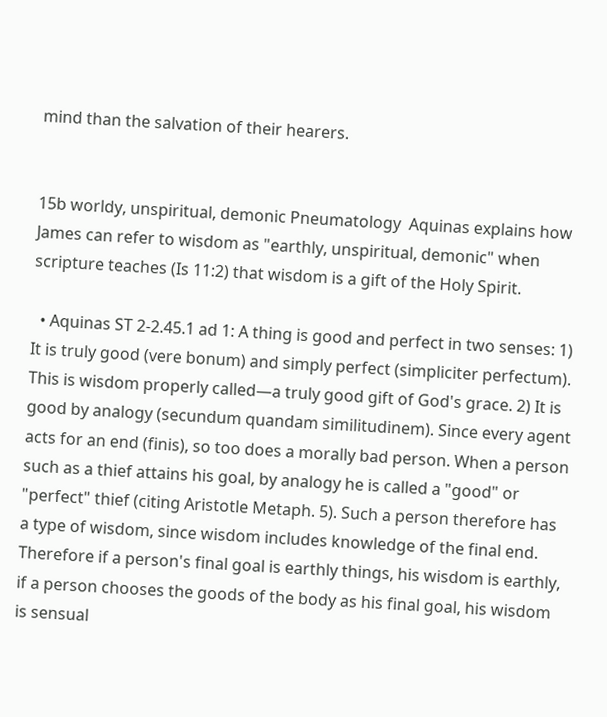mind than the salvation of their hearers.


15b worldy, unspiritual, demonic Pneumatology  Aquinas explains how James can refer to wisdom as "earthly, unspiritual, demonic" when scripture teaches (Is 11:2) that wisdom is a gift of the Holy Spirit.

  • Aquinas ST 2-2.45.1 ad 1: A thing is good and perfect in two senses: 1) It is truly good (vere bonum) and simply perfect (simpliciter perfectum). This is wisdom properly called—a truly good gift of God's grace. 2) It is good by analogy (secundum quandam similitudinem). Since every agent acts for an end (finis), so too does a morally bad person. When a person such as a thief attains his goal, by analogy he is called a "good" or "perfect" thief (citing Aristotle Metaph. 5). Such a person therefore has a type of wisdom, since wisdom includes knowledge of the final end. Therefore if a person's final goal is earthly things, his wisdom is earthly, if a person chooses the goods of the body as his final goal, his wisdom is sensual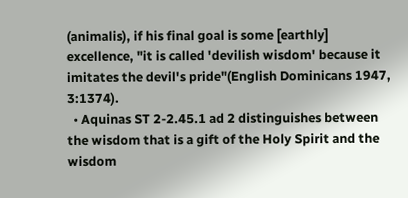(animalis), if his final goal is some [earthly] excellence, "it is called 'devilish wisdom' because it imitates the devil's pride"(English Dominicans 1947, 3:1374).
  • Aquinas ST 2-2.45.1 ad 2 distinguishes between the wisdom that is a gift of the Holy Spirit and the wisdom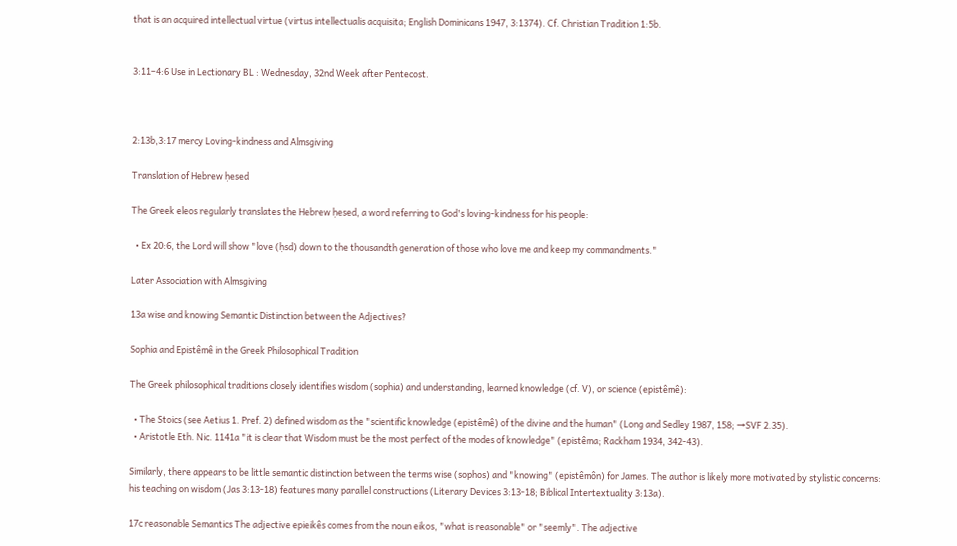that is an acquired intellectual virtue (virtus intellectualis acquisita; English Dominicans 1947, 3:1374). Cf. Christian Tradition 1:5b.


3:11–4:6 Use in Lectionary BL : Wednesday, 32nd Week after Pentecost.



2:13b,3:17 mercy Loving-kindness and Almsgiving

Translation of Hebrew ḥesed

The Greek eleos regularly translates the Hebrew ḥesed, a word referring to God's loving-kindness for his people:

  • Ex 20:6, the Lord will show "love (ḥsd) down to the thousandth generation of those who love me and keep my commandments."

Later Association with Almsgiving

13a wise and knowing Semantic Distinction between the Adjectives?

Sophia and Epistêmê in the Greek Philosophical Tradition

The Greek philosophical traditions closely identifies wisdom (sophia) and understanding, learned knowledge (cf. V), or science (epistêmê):

  • The Stoics (see Aetius 1. Pref. 2) defined wisdom as the "scientific knowledge (epistêmê) of the divine and the human" (Long and Sedley 1987, 158; →SVF 2.35).
  • Aristotle Eth. Nic. 1141a "it is clear that Wisdom must be the most perfect of the modes of knowledge" (epistêma; Rackham 1934, 342-43).

Similarly, there appears to be little semantic distinction between the terms wise (sophos) and "knowing" (epistêmôn) for James. The author is likely more motivated by stylistic concerns: his teaching on wisdom (Jas 3:13-18) features many parallel constructions (Literary Devices 3:13-18; Biblical Intertextuality 3:13a).

17c reasonable Semantics The adjective epieikês comes from the noun eikos, "what is reasonable" or "seemly". The adjective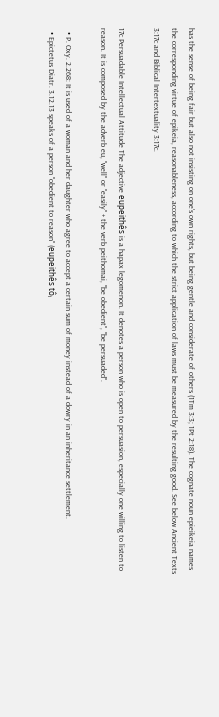has the sense of being fair but also not insisting on one's own rights, but being gentle and considerate of others (1Tm 3:3; 1Pt 2:18). The cognate noun epieikeia names the corresponding virtue of epikeia, reasonableness, according to which the strict application of laws must be measured by the resulting good. See below Ancient Texts 3:17c and Biblical Intertextuality 3:17c.

17c Persuadable Intellectual Attitude The adjective eupeithês is a hapax legomenon. It denotes a person who is open to persuasion, especially one willing to listen to reason. It is composed by the adverb eu, "well" or "easily" + the verb peithomai, "be obedient", "be persuaded".

  • P. Oxy. 2.268: It is used of a woman and her daughter who agree to accept a certain sum of money instead of a dowry in an inheritance settlement.
  • Epictetus Diatr. 3.12.13 speaks of a person "obedient to reason" (eupeithês tôᵢ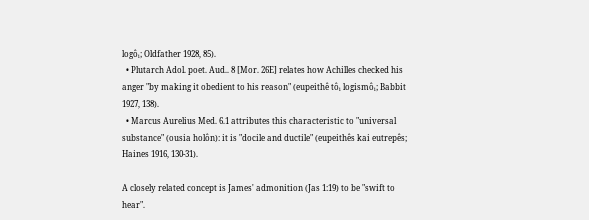logôᵢ; Oldfather 1928, 85).
  • Plutarch Adol. poet. Aud.. 8 [Mor. 26E] relates how Achilles checked his anger "by making it obedient to his reason" (eupeithê tôᵢ logismôᵢ; Babbit 1927, 138).
  • Marcus Aurelius Med. 6.1 attributes this characteristic to "universal substance" (ousia holôn): it is "docile and ductile" (eupeithês kai eutrepês; Haines 1916, 130-31).

A closely related concept is James' admonition (Jas 1:19) to be "swift to hear".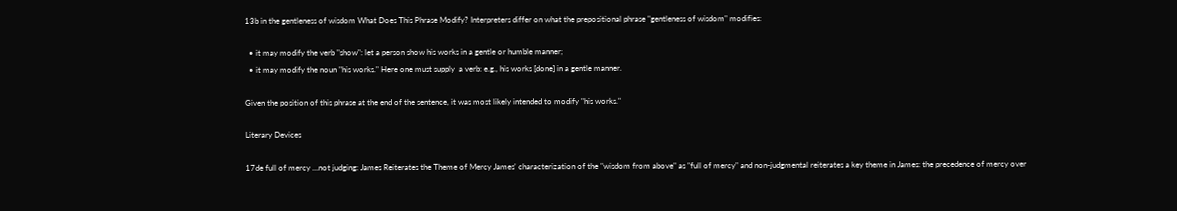13b in the gentleness of wisdom What Does This Phrase Modify? Interpreters differ on what the prepositional phrase "gentleness of wisdom" modifies:

  • it may modify the verb "show": let a person show his works in a gentle or humble manner;
  • it may modify the noun "his works." Here one must supply  a verb: e.g., his works [done] in a gentle manner.

Given the position of this phrase at the end of the sentence, it was most likely intended to modify "his works."

Literary Devices

17de full of mercy …not judging: James Reiterates the Theme of Mercy James' characterization of the "wisdom from above" as "full of mercy" and non-judgmental reiterates a key theme in James: the precedence of mercy over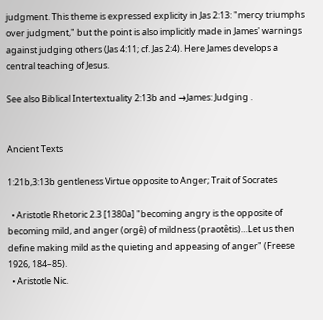judgment. This theme is expressed explicity in Jas 2:13: "mercy triumphs over judgment," but the point is also implicitly made in James' warnings against judging others (Jas 4:11; cf. Jas 2:4). Here James develops a central teaching of Jesus.

See also Biblical Intertextuality 2:13b and →James: Judging .


Ancient Texts

1:21b,3:13b gentleness Virtue opposite to Anger; Trait of Socrates

  • Aristotle Rhetoric 2.3 [1380a] "becoming angry is the opposite of becoming mild, and anger (orgê) of mildness (praotêtis)…Let us then define making mild as the quieting and appeasing of anger" (Freese 1926, 184–85).
  • Aristotle Nic.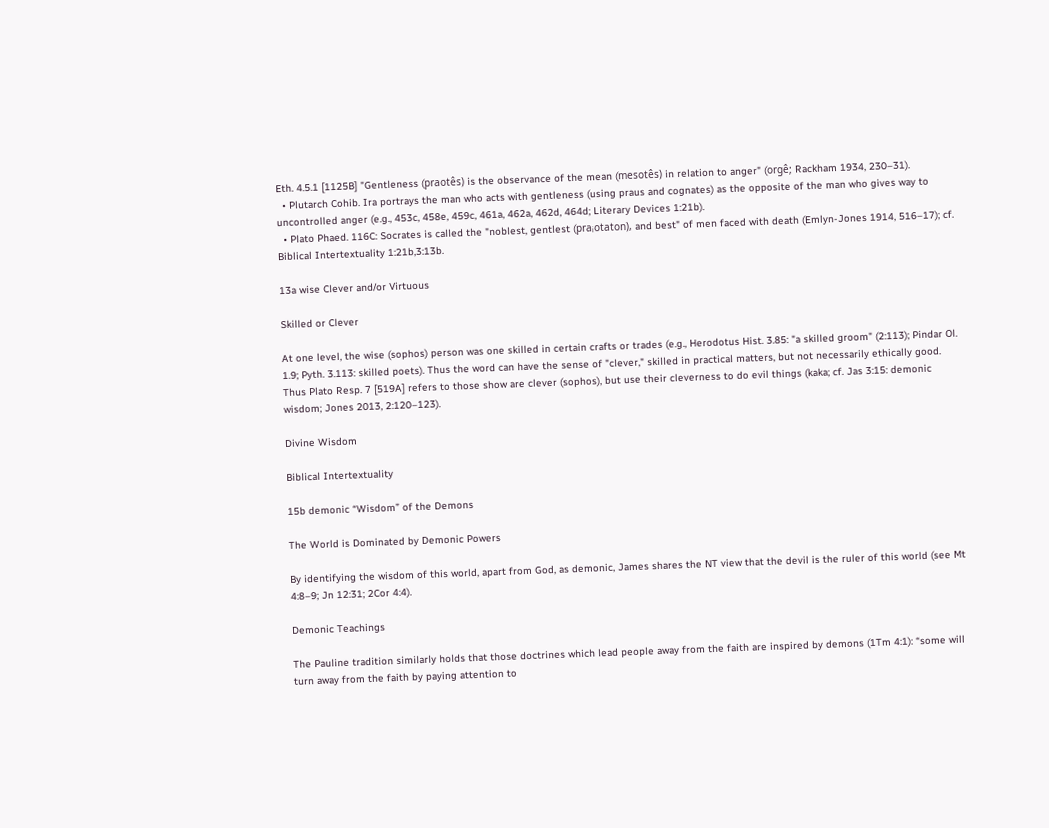Eth. 4.5.1 [1125B] "Gentleness (praotês) is the observance of the mean (mesotês) in relation to anger" (orgê; Rackham 1934, 230–31).
  • Plutarch Cohib. Ira portrays the man who acts with gentleness (using praus and cognates) as the opposite of the man who gives way to uncontrolled anger (e.g., 453c, 458e, 459c, 461a, 462a, 462d, 464d; Literary Devices 1:21b).
  • Plato Phaed. 116C: Socrates is called the "noblest, gentlest (praᵢotaton), and best" of men faced with death (Emlyn-Jones 1914, 516–17); cf. Biblical Intertextuality 1:21b,3:13b.

13a wise Clever and/or Virtuous

Skilled or Clever

At one level, the wise (sophos) person was one skilled in certain crafts or trades (e.g., Herodotus Hist. 3.85: "a skilled groom" (2:113); Pindar Ol. 1.9; Pyth. 3.113: skilled poets). Thus the word can have the sense of "clever," skilled in practical matters, but not necessarily ethically good. Thus Plato Resp. 7 [519A] refers to those show are clever (sophos), but use their cleverness to do evil things (kaka; cf. Jas 3:15: demonic wisdom; Jones 2013, 2:120–123).

Divine Wisdom

Biblical Intertextuality

15b demonic “Wisdom” of the Demons

The World is Dominated by Demonic Powers

By identifying the wisdom of this world, apart from God, as demonic, James shares the NT view that the devil is the ruler of this world (see Mt 4:8–9; Jn 12:31; 2Cor 4:4).

Demonic Teachings

The Pauline tradition similarly holds that those doctrines which lead people away from the faith are inspired by demons (1Tm 4:1): “some will turn away from the faith by paying attention to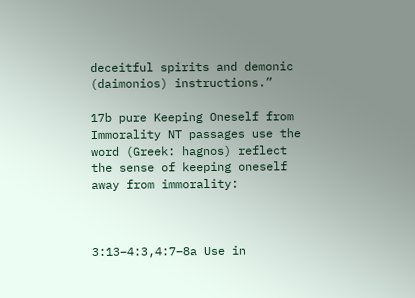deceitful spirits and demonic (daimonios) instructions.”

17b pure Keeping Oneself from Immorality NT passages use the word (Greek: hagnos) reflect the sense of keeping oneself away from immorality:



3:13–4:3,4:7–8a Use in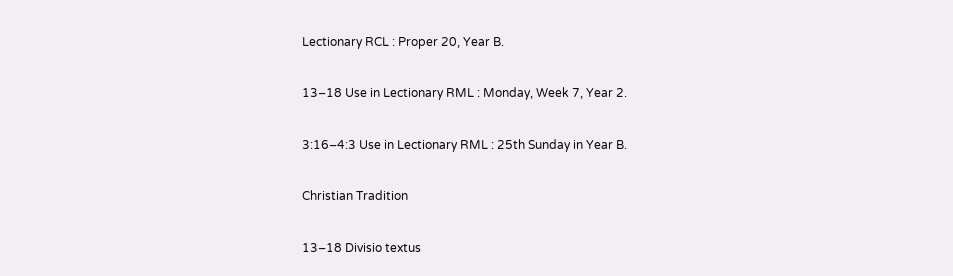Lectionary RCL : Proper 20, Year B.

13–18 Use in Lectionary RML : Monday, Week 7, Year 2.

3:16–4:3 Use in Lectionary RML : 25th Sunday in Year B.

Christian Tradition

13–18 Divisio textus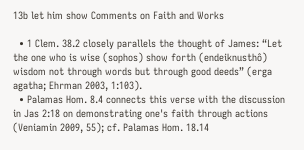13b let him show Comments on Faith and Works

  • 1 Clem. 38.2 closely parallels the thought of James: “Let the one who is wise (sophos) show forth (endeiknusthô) wisdom not through words but through good deeds” (erga agatha; Ehrman 2003, 1:103).
  • Palamas Hom. 8.4 connects this verse with the discussion in Jas 2:18 on demonstrating one's faith through actions (Veniamin 2009, 55); cf. Palamas Hom. 18.14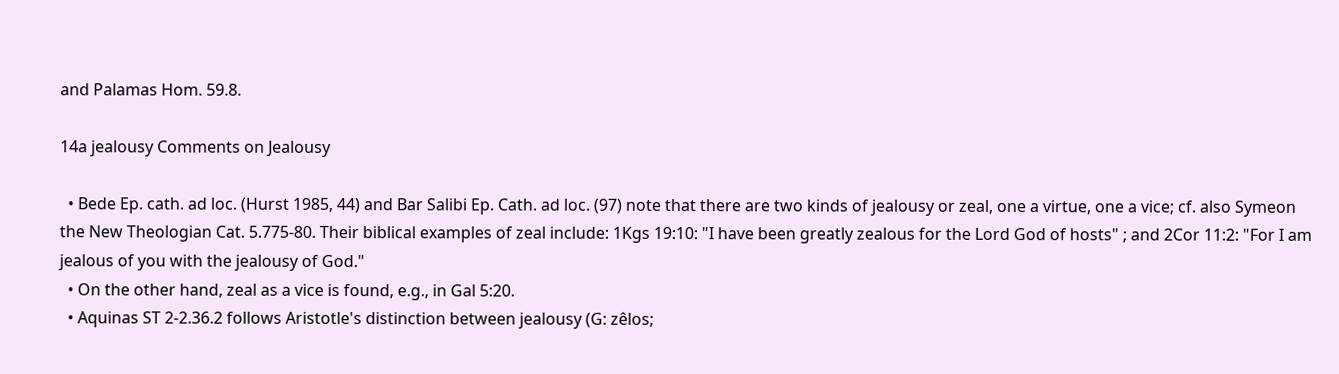and Palamas Hom. 59.8.

14a jealousy Comments on Jealousy

  • Bede Ep. cath. ad loc. (Hurst 1985, 44) and Bar Salibi Ep. Cath. ad loc. (97) note that there are two kinds of jealousy or zeal, one a virtue, one a vice; cf. also Symeon the New Theologian Cat. 5.775-80. Their biblical examples of zeal include: 1Kgs 19:10: "I have been greatly zealous for the Lord God of hosts" ; and 2Cor 11:2: "For I am jealous of you with the jealousy of God."
  • On the other hand, zeal as a vice is found, e.g., in Gal 5:20.
  • Aquinas ST 2-2.36.2 follows Aristotle's distinction between jealousy (G: zêlos;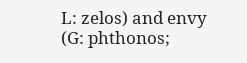L: zelos) and envy (G: phthonos;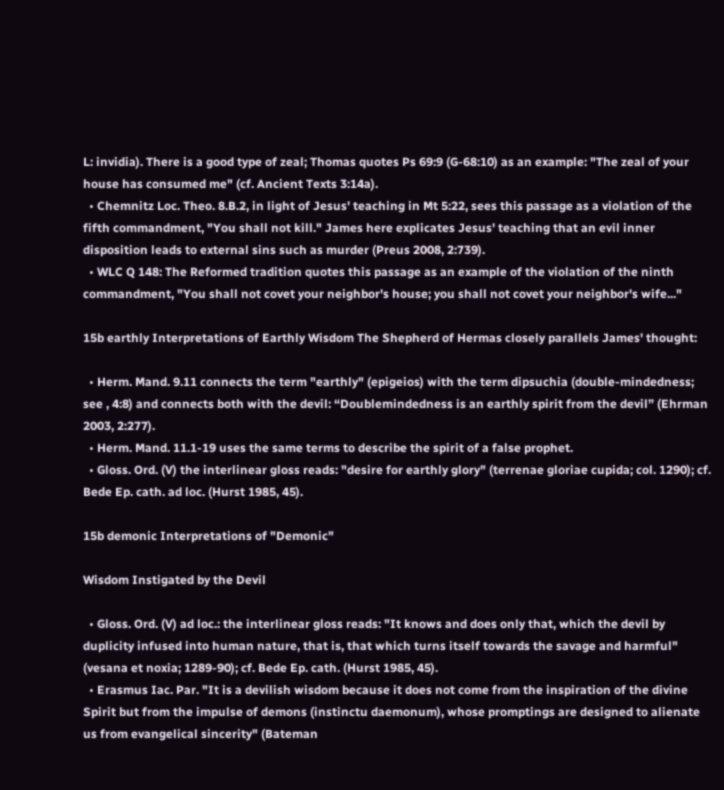L: invidia). There is a good type of zeal; Thomas quotes Ps 69:9 (G-68:10) as an example: "The zeal of your house has consumed me" (cf. Ancient Texts 3:14a).
  • Chemnitz Loc. Theo. 8.B.2, in light of Jesus' teaching in Mt 5:22, sees this passage as a violation of the fifth commandment, "You shall not kill." James here explicates Jesus' teaching that an evil inner disposition leads to external sins such as murder (Preus 2008, 2:739).
  • WLC Q 148: The Reformed tradition quotes this passage as an example of the violation of the ninth commandment, "You shall not covet your neighbor's house; you shall not covet your neighbor's wife..."

15b earthly Interpretations of Earthly Wisdom The Shepherd of Hermas closely parallels James' thought:

  • Herm. Mand. 9.11 connects the term "earthly" (epigeios) with the term dipsuchia (double-mindedness; see , 4:8) and connects both with the devil: “Doublemindedness is an earthly spirit from the devil” (Ehrman 2003, 2:277).
  • Herm. Mand. 11.1-19 uses the same terms to describe the spirit of a false prophet.
  • Gloss. Ord. (V) the interlinear gloss reads: "desire for earthly glory" (terrenae gloriae cupida; col. 1290); cf. Bede Ep. cath. ad loc. (Hurst 1985, 45).

15b demonic Interpretations of "Demonic"

Wisdom Instigated by the Devil

  • Gloss. Ord. (V) ad loc.: the interlinear gloss reads: "It knows and does only that, which the devil by duplicity infused into human nature, that is, that which turns itself towards the savage and harmful" (vesana et noxia; 1289-90); cf. Bede Ep. cath. (Hurst 1985, 45).
  • Erasmus Iac. Par. "It is a devilish wisdom because it does not come from the inspiration of the divine Spirit but from the impulse of demons (instinctu daemonum), whose promptings are designed to alienate us from evangelical sincerity" (Bateman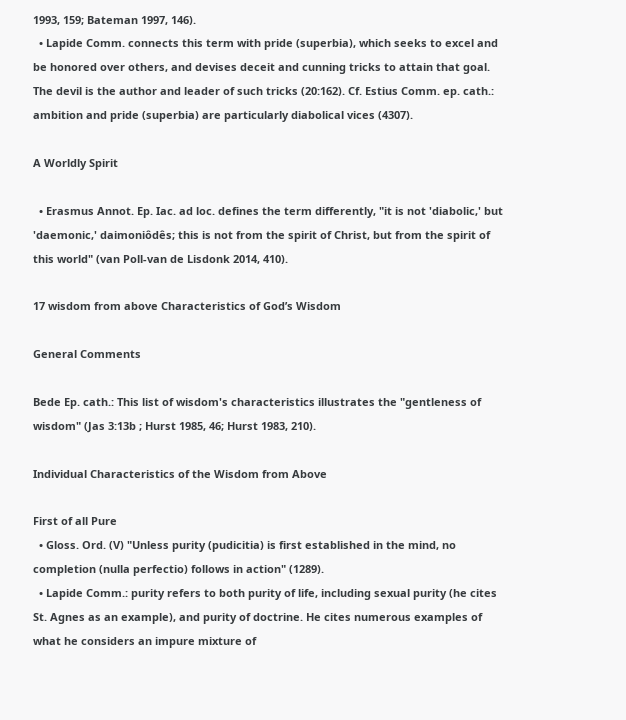1993, 159; Bateman 1997, 146).
  • Lapide Comm. connects this term with pride (superbia), which seeks to excel and be honored over others, and devises deceit and cunning tricks to attain that goal. The devil is the author and leader of such tricks (20:162). Cf. Estius Comm. ep. cath.: ambition and pride (superbia) are particularly diabolical vices (4307).

A Worldly Spirit

  • Erasmus Annot. Ep. Iac. ad loc. defines the term differently, "it is not 'diabolic,' but 'daemonic,' daimoniôdês; this is not from the spirit of Christ, but from the spirit of this world" (van Poll-van de Lisdonk 2014, 410).

17 wisdom from above Characteristics of God’s Wisdom

General Comments

Bede Ep. cath.: This list of wisdom's characteristics illustrates the "gentleness of wisdom" (Jas 3:13b ; Hurst 1985, 46; Hurst 1983, 210).

Individual Characteristics of the Wisdom from Above

First of all Pure
  • Gloss. Ord. (V) "Unless purity (pudicitia) is first established in the mind, no completion (nulla perfectio) follows in action" (1289).
  • Lapide Comm.: purity refers to both purity of life, including sexual purity (he cites St. Agnes as an example), and purity of doctrine. He cites numerous examples of what he considers an impure mixture of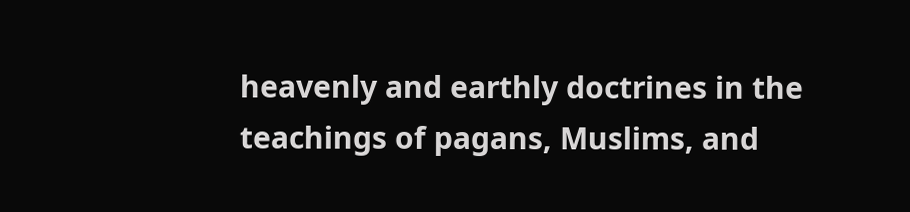heavenly and earthly doctrines in the teachings of pagans, Muslims, and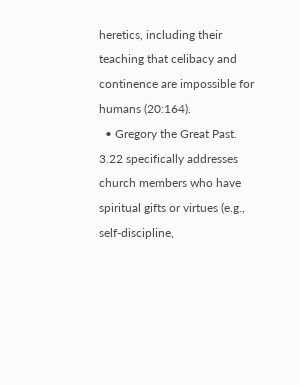heretics, including their teaching that celibacy and continence are impossible for humans (20:164).
  • Gregory the Great Past. 3.22 specifically addresses church members who have spiritual gifts or virtues (e.g., self-discipline,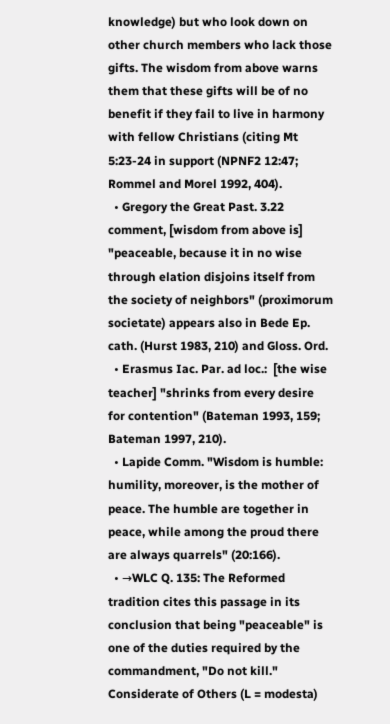knowledge) but who look down on other church members who lack those gifts. The wisdom from above warns them that these gifts will be of no benefit if they fail to live in harmony with fellow Christians (citing Mt 5:23-24 in support (NPNF2 12:47; Rommel and Morel 1992, 404).
  • Gregory the Great Past. 3.22 comment, [wisdom from above is] "peaceable, because it in no wise through elation disjoins itself from the society of neighbors" (proximorum societate) appears also in Bede Ep. cath. (Hurst 1983, 210) and Gloss. Ord.
  • Erasmus Iac. Par. ad loc.:  [the wise teacher] "shrinks from every desire for contention" (Bateman 1993, 159; Bateman 1997, 210).
  • Lapide Comm. "Wisdom is humble: humility, moreover, is the mother of peace. The humble are together in peace, while among the proud there are always quarrels" (20:166).
  • →WLC Q. 135: The Reformed tradition cites this passage in its conclusion that being "peaceable" is one of the duties required by the commandment, "Do not kill."
Considerate of Others (L = modesta)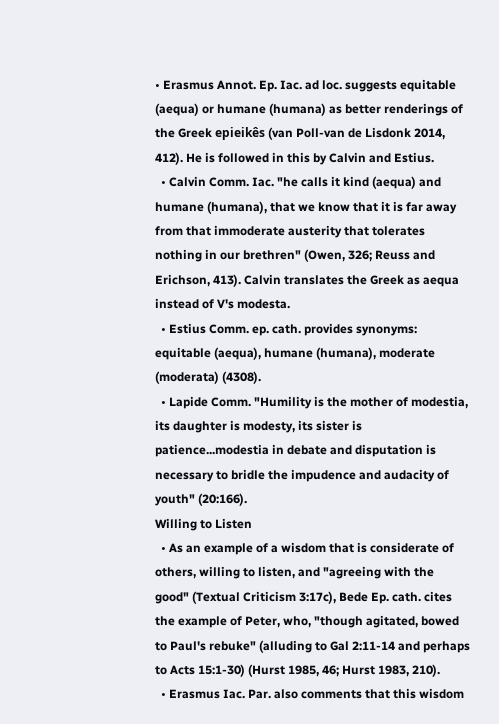• Erasmus Annot. Ep. Iac. ad loc. suggests equitable (aequa) or humane (humana) as better renderings of the Greek epieikês (van Poll-van de Lisdonk 2014, 412). He is followed in this by Calvin and Estius.
  • Calvin Comm. Iac. "he calls it kind (aequa) and humane (humana), that we know that it is far away from that immoderate austerity that tolerates nothing in our brethren" (Owen, 326; Reuss and Erichson, 413). Calvin translates the Greek as aequa instead of V's modesta.
  • Estius Comm. ep. cath. provides synonyms: equitable (aequa), humane (humana), moderate (moderata) (4308).
  • Lapide Comm. "Humility is the mother of modestia, its daughter is modesty, its sister is patience...modestia in debate and disputation is necessary to bridle the impudence and audacity of youth" (20:166).
Willing to Listen
  • As an example of a wisdom that is considerate of others, willing to listen, and "agreeing with the good" (Textual Criticism 3:17c), Bede Ep. cath. cites the example of Peter, who, "though agitated, bowed to Paul's rebuke" (alluding to Gal 2:11-14 and perhaps to Acts 15:1-30) (Hurst 1985, 46; Hurst 1983, 210).
  • Erasmus Iac. Par. also comments that this wisdom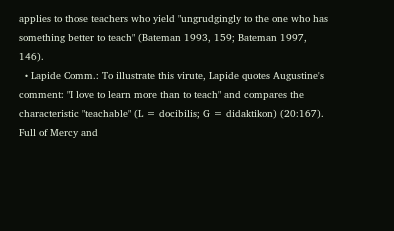applies to those teachers who yield "ungrudgingly to the one who has something better to teach" (Bateman 1993, 159; Bateman 1997, 146).
  • Lapide Comm.: To illustrate this virute, Lapide quotes Augustine's comment: "I love to learn more than to teach" and compares the characteristic "teachable" (L = docibilis; G = didaktikon) (20:167).
Full of Mercy and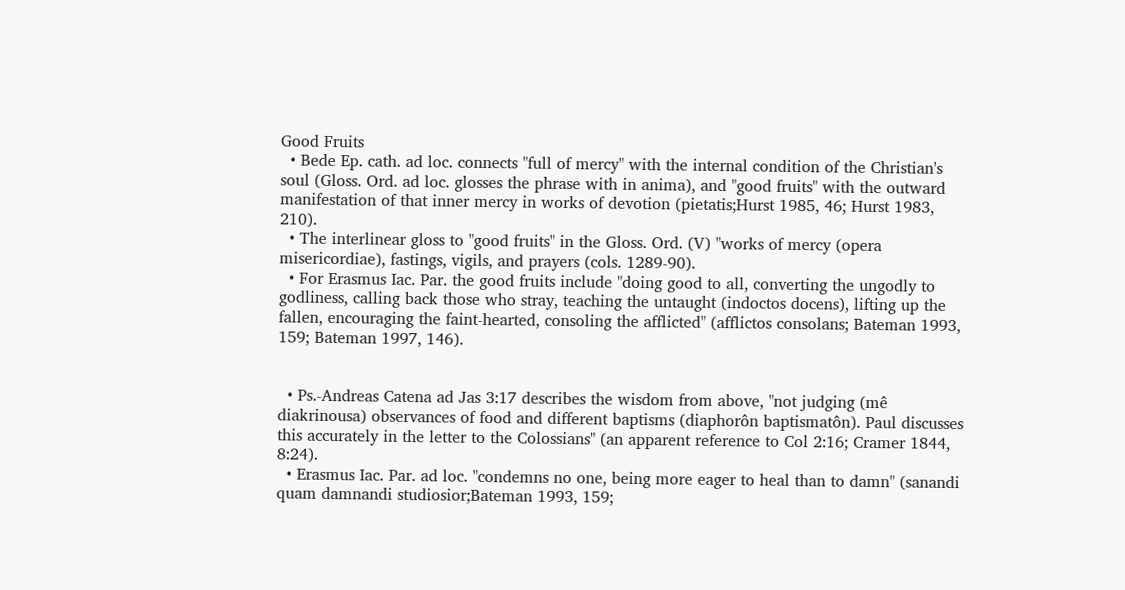Good Fruits
  • Bede Ep. cath. ad loc. connects "full of mercy" with the internal condition of the Christian's soul (Gloss. Ord. ad loc. glosses the phrase with in anima), and "good fruits" with the outward manifestation of that inner mercy in works of devotion (pietatis;Hurst 1985, 46; Hurst 1983, 210).
  • The interlinear gloss to "good fruits" in the Gloss. Ord. (V) "works of mercy (opera misericordiae), fastings, vigils, and prayers (cols. 1289-90).
  • For Erasmus Iac. Par. the good fruits include "doing good to all, converting the ungodly to godliness, calling back those who stray, teaching the untaught (indoctos docens), lifting up the fallen, encouraging the faint-hearted, consoling the afflicted" (afflictos consolans; Bateman 1993, 159; Bateman 1997, 146).


  • Ps.-Andreas Catena ad Jas 3:17 describes the wisdom from above, "not judging (mê diakrinousa) observances of food and different baptisms (diaphorôn baptismatôn). Paul discusses this accurately in the letter to the Colossians" (an apparent reference to Col 2:16; Cramer 1844, 8:24).
  • Erasmus Iac. Par. ad loc. "condemns no one, being more eager to heal than to damn" (sanandi quam damnandi studiosior;Bateman 1993, 159;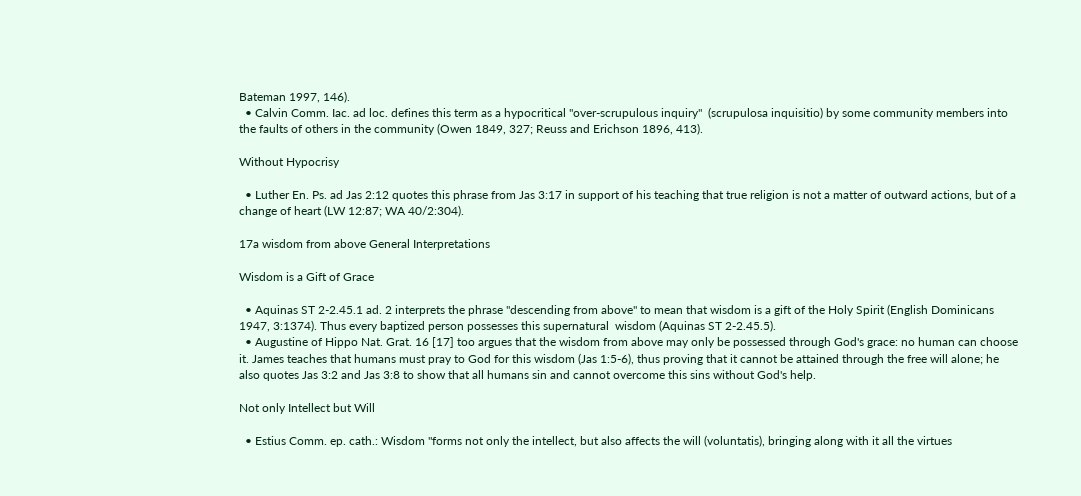Bateman 1997, 146).
  • Calvin Comm. Iac. ad loc. defines this term as a hypocritical "over-scrupulous inquiry"  (scrupulosa inquisitio) by some community members into the faults of others in the community (Owen 1849, 327; Reuss and Erichson 1896, 413).

Without Hypocrisy

  • Luther En. Ps. ad Jas 2:12 quotes this phrase from Jas 3:17 in support of his teaching that true religion is not a matter of outward actions, but of a change of heart (LW 12:87; WA 40/2:304).

17a wisdom from above General Interpretations

Wisdom is a Gift of Grace

  • Aquinas ST 2-2.45.1 ad. 2 interprets the phrase "descending from above" to mean that wisdom is a gift of the Holy Spirit (English Dominicans 1947, 3:1374). Thus every baptized person possesses this supernatural  wisdom (Aquinas ST 2-2.45.5).
  • Augustine of Hippo Nat. Grat. 16 [17] too argues that the wisdom from above may only be possessed through God's grace: no human can choose it. James teaches that humans must pray to God for this wisdom (Jas 1:5-6), thus proving that it cannot be attained through the free will alone; he also quotes Jas 3:2 and Jas 3:8 to show that all humans sin and cannot overcome this sins without God's help.

Not only Intellect but Will

  • Estius Comm. ep. cath.: Wisdom "forms not only the intellect, but also affects the will (voluntatis), bringing along with it all the virtues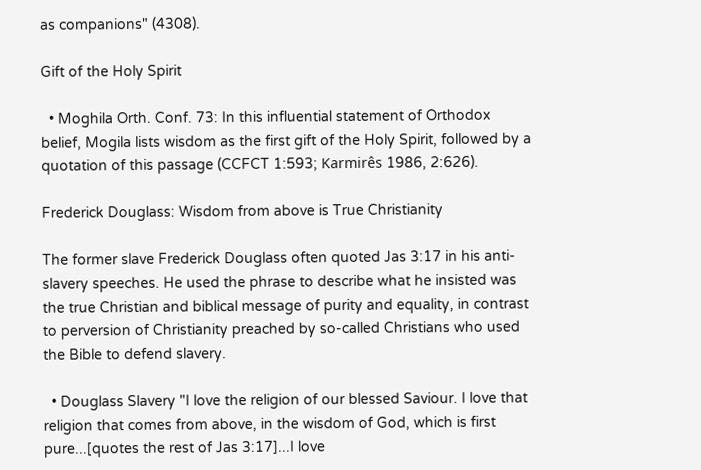as companions" (4308).

Gift of the Holy Spirit

  • Moghila Orth. Conf. 73: In this influential statement of Orthodox belief, Mogila lists wisdom as the first gift of the Holy Spirit, followed by a quotation of this passage (CCFCT 1:593; Karmirês 1986, 2:626).

Frederick Douglass: Wisdom from above is True Christianity

The former slave Frederick Douglass often quoted Jas 3:17 in his anti-slavery speeches. He used the phrase to describe what he insisted was the true Christian and biblical message of purity and equality, in contrast to perversion of Christianity preached by so-called Christians who used the Bible to defend slavery.

  • Douglass Slavery "I love the religion of our blessed Saviour. I love that religion that comes from above, in the wisdom of God, which is first pure...[quotes the rest of Jas 3:17]...I love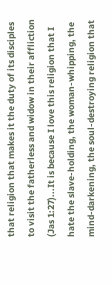that religion that makes it the duty of its disciples to visit the fatherless and widow in their affliction (Jas 1:27)...It is because I love this religion that I hate the slave-holding, the woman-whipping, the mind-darkening, the soul-destroying religion that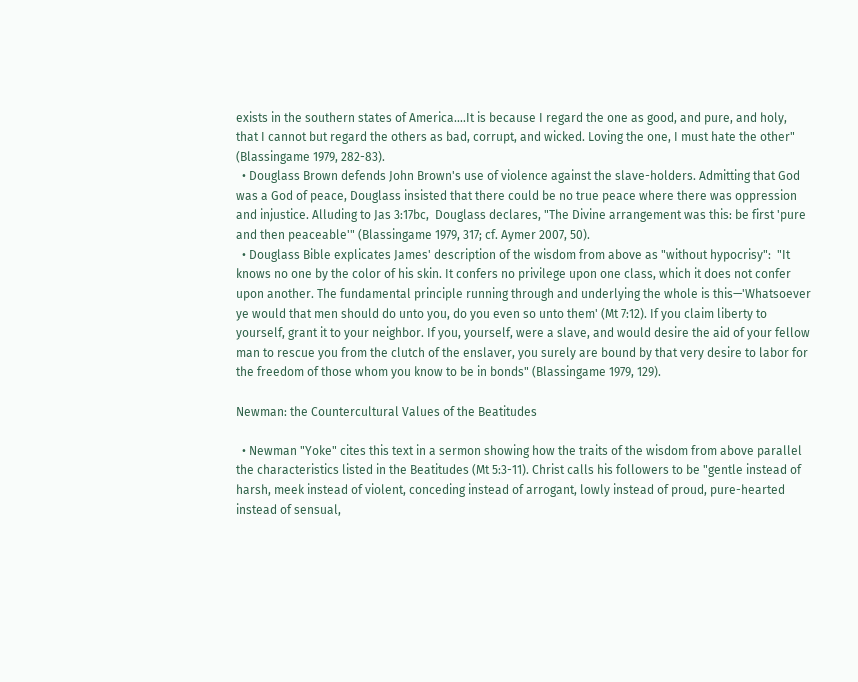exists in the southern states of America....It is because I regard the one as good, and pure, and holy, that I cannot but regard the others as bad, corrupt, and wicked. Loving the one, I must hate the other" (Blassingame 1979, 282-83).
  • Douglass Brown defends John Brown's use of violence against the slave-holders. Admitting that God was a God of peace, Douglass insisted that there could be no true peace where there was oppression and injustice. Alluding to Jas 3:17bc,  Douglass declares, "The Divine arrangement was this: be first 'pure and then peaceable'" (Blassingame 1979, 317; cf. Aymer 2007, 50).
  • Douglass Bible explicates James' description of the wisdom from above as "without hypocrisy":  "It knows no one by the color of his skin. It confers no privilege upon one class, which it does not confer upon another. The fundamental principle running through and underlying the whole is this—'Whatsoever ye would that men should do unto you, do you even so unto them' (Mt 7:12). If you claim liberty to yourself, grant it to your neighbor. If you, yourself, were a slave, and would desire the aid of your fellow man to rescue you from the clutch of the enslaver, you surely are bound by that very desire to labor for the freedom of those whom you know to be in bonds" (Blassingame 1979, 129).

Newman: the Countercultural Values of the Beatitudes

  • Newman "Yoke" cites this text in a sermon showing how the traits of the wisdom from above parallel the characteristics listed in the Beatitudes (Mt 5:3-11). Christ calls his followers to be "gentle instead of harsh, meek instead of violent, conceding instead of arrogant, lowly instead of proud, pure-hearted instead of sensual,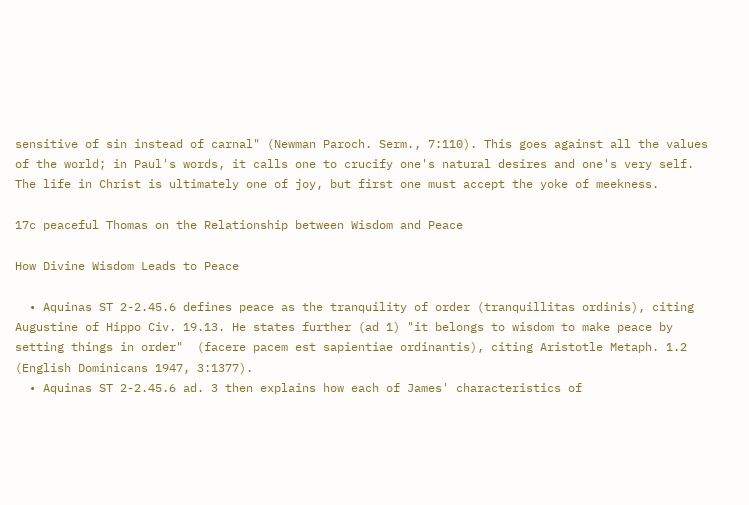sensitive of sin instead of carnal" (Newman Paroch. Serm., 7:110). This goes against all the values of the world; in Paul's words, it calls one to crucify one's natural desires and one's very self. The life in Christ is ultimately one of joy, but first one must accept the yoke of meekness.

17c peaceful Thomas on the Relationship between Wisdom and Peace

How Divine Wisdom Leads to Peace

  • Aquinas ST 2-2.45.6 defines peace as the tranquility of order (tranquillitas ordinis), citing Augustine of Hippo Civ. 19.13. He states further (ad 1) "it belongs to wisdom to make peace by setting things in order"  (facere pacem est sapientiae ordinantis), citing Aristotle Metaph. 1.2 (English Dominicans 1947, 3:1377).
  • Aquinas ST 2-2.45.6 ad. 3 then explains how each of James' characteristics of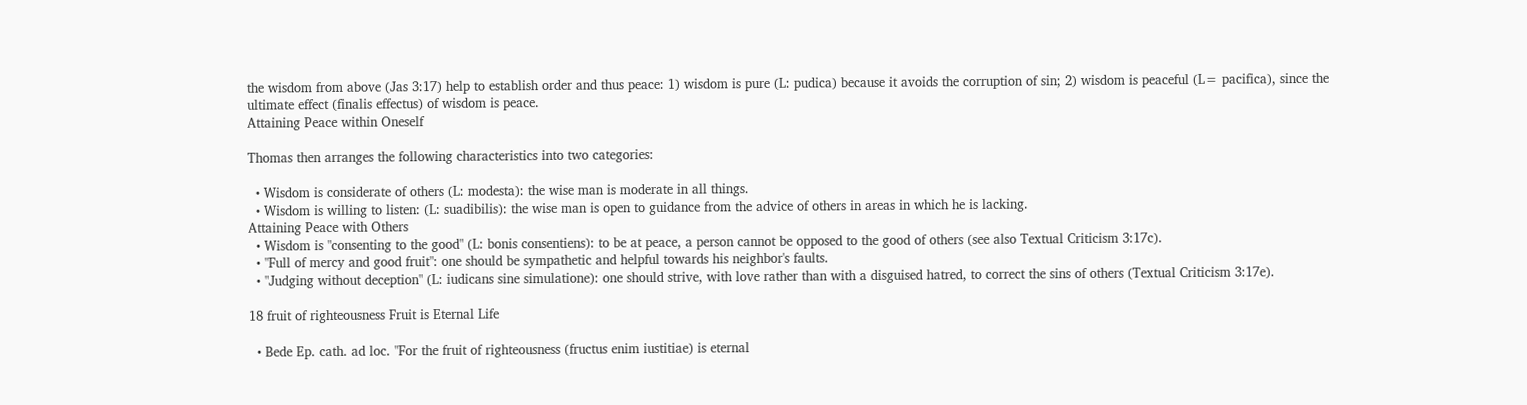the wisdom from above (Jas 3:17) help to establish order and thus peace: 1) wisdom is pure (L: pudica) because it avoids the corruption of sin; 2) wisdom is peaceful (L= pacifica), since the ultimate effect (finalis effectus) of wisdom is peace.
Attaining Peace within Oneself

Thomas then arranges the following characteristics into two categories:

  • Wisdom is considerate of others (L: modesta): the wise man is moderate in all things.
  • Wisdom is willing to listen: (L: suadibilis): the wise man is open to guidance from the advice of others in areas in which he is lacking.
Attaining Peace with Others
  • Wisdom is "consenting to the good" (L: bonis consentiens): to be at peace, a person cannot be opposed to the good of others (see also Textual Criticism 3:17c).
  • "Full of mercy and good fruit": one should be sympathetic and helpful towards his neighbor's faults.
  • "Judging without deception" (L: iudicans sine simulatione): one should strive, with love rather than with a disguised hatred, to correct the sins of others (Textual Criticism 3:17e).

18 fruit of righteousness Fruit is Eternal Life

  • Bede Ep. cath. ad loc. "For the fruit of righteousness (fructus enim iustitiae) is eternal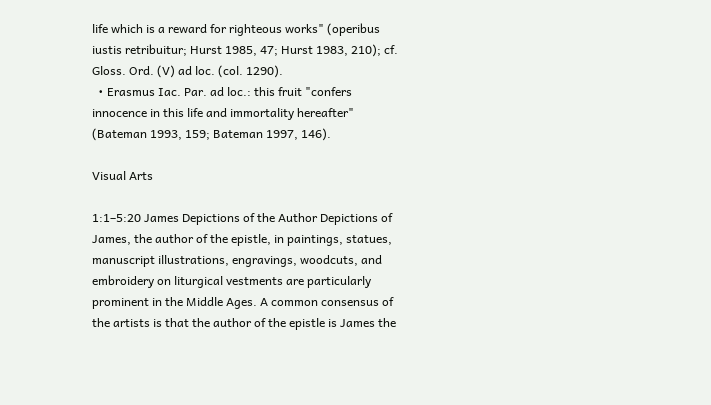life which is a reward for righteous works" (operibus iustis retribuitur; Hurst 1985, 47; Hurst 1983, 210); cf. Gloss. Ord. (V) ad loc. (col. 1290).
  • Erasmus Iac. Par. ad loc.: this fruit "confers innocence in this life and immortality hereafter" (Bateman 1993, 159; Bateman 1997, 146).

Visual Arts

1:1–5:20 James Depictions of the Author Depictions of James, the author of the epistle, in paintings, statues, manuscript illustrations, engravings, woodcuts, and embroidery on liturgical vestments are particularly prominent in the Middle Ages. A common consensus of the artists is that the author of the epistle is James the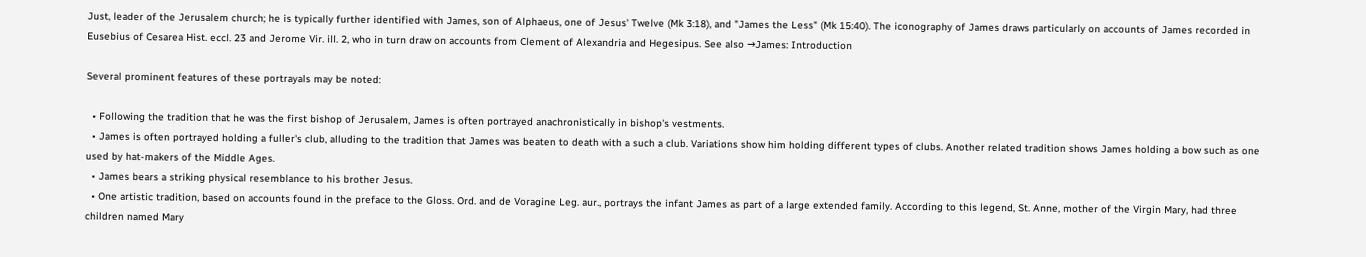Just, leader of the Jerusalem church; he is typically further identified with James, son of Alphaeus, one of Jesus' Twelve (Mk 3:18), and "James the Less" (Mk 15:40). The iconography of James draws particularly on accounts of James recorded in Eusebius of Cesarea Hist. eccl. 23 and Jerome Vir. ill. 2, who in turn draw on accounts from Clement of Alexandria and Hegesipus. See also →James: Introduction

Several prominent features of these portrayals may be noted:

  • Following the tradition that he was the first bishop of Jerusalem, James is often portrayed anachronistically in bishop's vestments.
  • James is often portrayed holding a fuller's club, alluding to the tradition that James was beaten to death with a such a club. Variations show him holding different types of clubs. Another related tradition shows James holding a bow such as one used by hat-makers of the Middle Ages.
  • James bears a striking physical resemblance to his brother Jesus.
  • One artistic tradition, based on accounts found in the preface to the Gloss. Ord. and de Voragine Leg. aur., portrays the infant James as part of a large extended family. According to this legend, St. Anne, mother of the Virgin Mary, had three children named Mary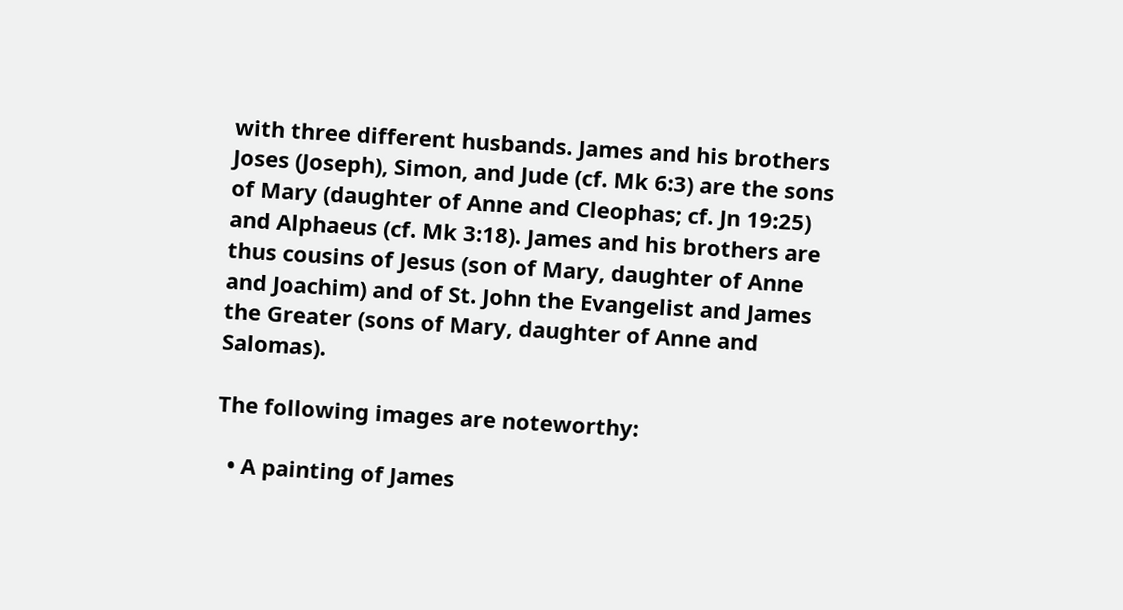with three different husbands. James and his brothers Joses (Joseph), Simon, and Jude (cf. Mk 6:3) are the sons of Mary (daughter of Anne and Cleophas; cf. Jn 19:25) and Alphaeus (cf. Mk 3:18). James and his brothers are thus cousins of Jesus (son of Mary, daughter of Anne and Joachim) and of St. John the Evangelist and James the Greater (sons of Mary, daughter of Anne and Salomas).

The following images are noteworthy:

  • A painting of James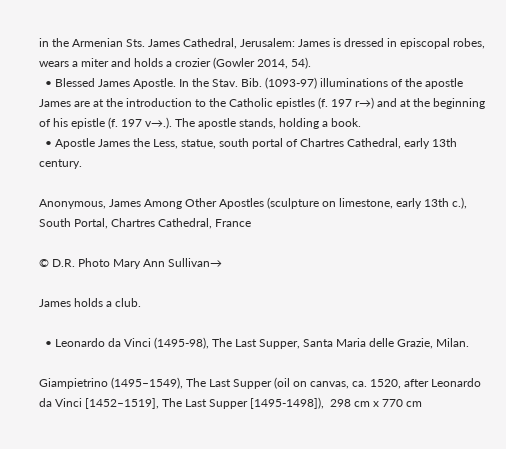in the Armenian Sts. James Cathedral, Jerusalem: James is dressed in episcopal robes, wears a miter and holds a crozier (Gowler 2014, 54).
  • Blessed James Apostle. In the Stav. Bib. (1093-97) illuminations of the apostle James are at the introduction to the Catholic epistles (f. 197 r→) and at the beginning of his epistle (f. 197 v→.). The apostle stands, holding a book.
  • Apostle James the Less, statue, south portal of Chartres Cathedral, early 13th century.

Anonymous, James Among Other Apostles (sculpture on limestone, early 13th c.),  South Portal, Chartres Cathedral, France

© D.R. Photo Mary Ann Sullivan→

James holds a club.

  • Leonardo da Vinci (1495-98), The Last Supper, Santa Maria delle Grazie, Milan.

Giampietrino (1495–1549), The Last Supper (oil on canvas, ca. 1520, after Leonardo da Vinci [1452–1519], The Last Supper [1495-1498]),  298 cm x 770 cm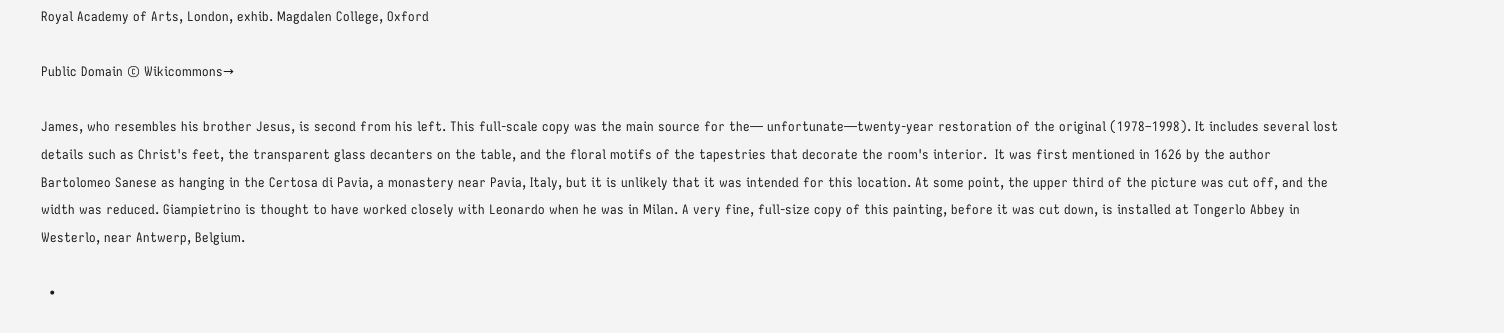Royal Academy of Arts, London, exhib. Magdalen College, Oxford

Public Domain © Wikicommons→

James, who resembles his brother Jesus, is second from his left. This full-scale copy was the main source for the— unfortunate—twenty-year restoration of the original (1978–1998). It includes several lost details such as Christ's feet, the transparent glass decanters on the table, and the floral motifs of the tapestries that decorate the room's interior.  It was first mentioned in 1626 by the author Bartolomeo Sanese as hanging in the Certosa di Pavia, a monastery near Pavia, Italy, but it is unlikely that it was intended for this location. At some point, the upper third of the picture was cut off, and the width was reduced. Giampietrino is thought to have worked closely with Leonardo when he was in Milan. A very fine, full-size copy of this painting, before it was cut down, is installed at Tongerlo Abbey in Westerlo, near Antwerp, Belgium.

  •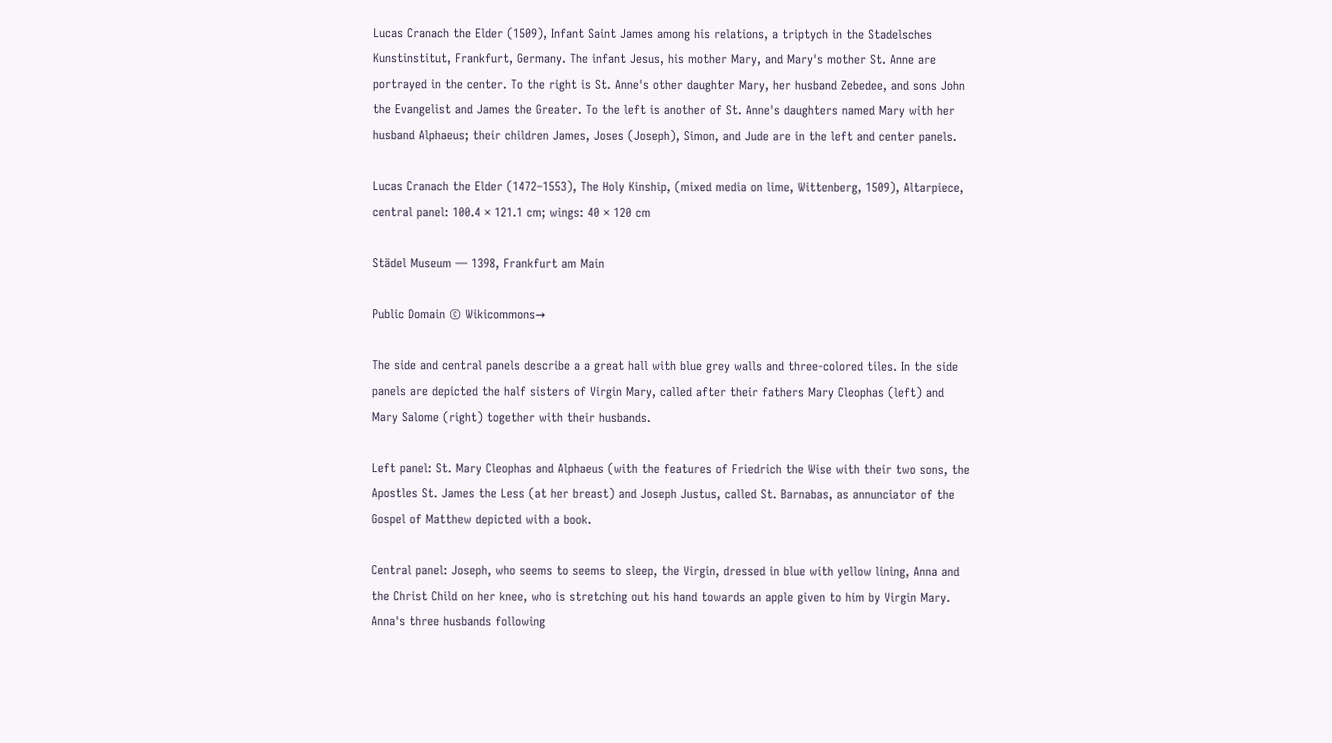Lucas Cranach the Elder (1509), Infant Saint James among his relations, a triptych in the Stadelsches Kunstinstitut, Frankfurt, Germany. The infant Jesus, his mother Mary, and Mary's mother St. Anne are portrayed in the center. To the right is St. Anne's other daughter Mary, her husband Zebedee, and sons John the Evangelist and James the Greater. To the left is another of St. Anne's daughters named Mary with her husband Alphaeus; their children James, Joses (Joseph), Simon, and Jude are in the left and center panels.

Lucas Cranach the Elder (1472–1553), The Holy Kinship, (mixed media on lime, Wittenberg, 1509), Altarpiece, central panel: 100.4 × 121.1 cm; wings: 40 × 120 cm

Städel Museum — 1398, Frankfurt am Main

Public Domain © Wikicommons→

The side and central panels describe a a great hall with blue grey walls and three-colored tiles. In the side panels are depicted the half sisters of Virgin Mary, called after their fathers Mary Cleophas (left) and Mary Salome (right) together with their husbands.

Left panel: St. Mary Cleophas and Alphaeus (with the features of Friedrich the Wise with their two sons, the Apostles St. James the Less (at her breast) and Joseph Justus, called St. Barnabas, as annunciator of the Gospel of Matthew depicted with a book.

Central panel: Joseph, who seems to seems to sleep, the Virgin, dressed in blue with yellow lining, Anna and the Christ Child on her knee, who is stretching out his hand towards an apple given to him by Virgin Mary. Anna's three husbands following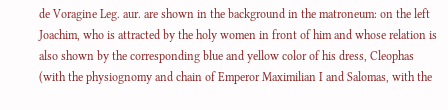de Voragine Leg. aur. are shown in the background in the matroneum: on the left Joachim, who is attracted by the holy women in front of him and whose relation is also shown by the corresponding blue and yellow color of his dress, Cleophas (with the physiognomy and chain of Emperor Maximilian I and Salomas, with the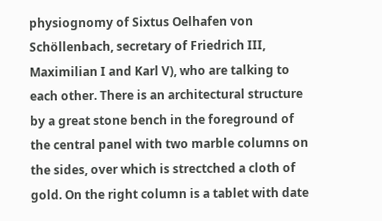physiognomy of Sixtus Oelhafen von Schöllenbach, secretary of Friedrich III, Maximilian I and Karl V), who are talking to each other. There is an architectural structure by a great stone bench in the foreground of the central panel with two marble columns on the sides, over which is strectched a cloth of gold. On the right column is a tablet with date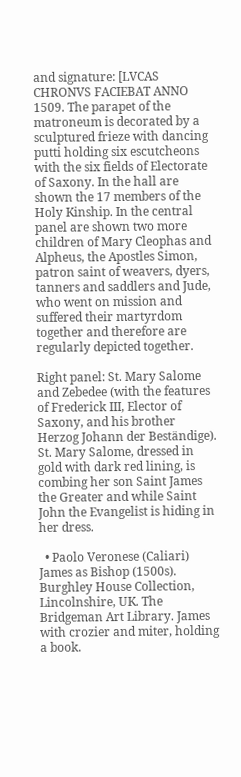and signature: [LVCAS CHRONVS FACIEBAT ANNO 1509. The parapet of the matroneum is decorated by a sculptured frieze with dancing putti holding six escutcheons with the six fields of Electorate of Saxony. In the hall are shown the 17 members of the Holy Kinship. In the central panel are shown two more children of Mary Cleophas and Alpheus, the Apostles Simon, patron saint of weavers, dyers, tanners and saddlers and Jude, who went on mission and suffered their martyrdom together and therefore are regularly depicted together.

Right panel: St. Mary Salome and Zebedee (with the features of Frederick III, Elector of Saxony, and his brother Herzog Johann der Beständige). St. Mary Salome, dressed in gold with dark red lining, is combing her son Saint James the Greater and while Saint John the Evangelist is hiding in her dress.

  • Paolo Veronese (Caliari) James as Bishop (1500s). Burghley House Collection, Lincolnshire, UK. The Bridgeman Art Library. James with crozier and miter, holding a book.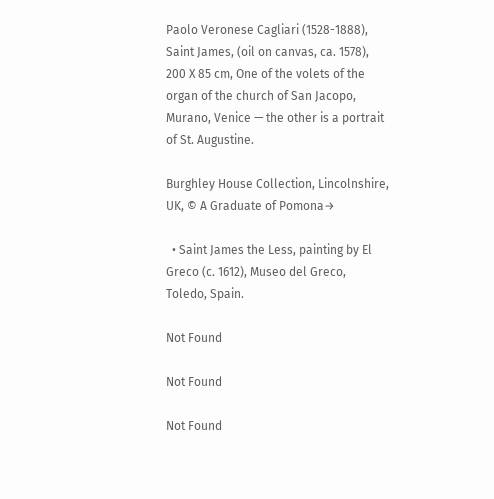Paolo Veronese Cagliari (1528-1888), Saint James, (oil on canvas, ca. 1578), 200 X 85 cm, One of the volets of the organ of the church of San Jacopo, Murano, Venice — the other is a portrait of St. Augustine.

Burghley House Collection, Lincolnshire, UK, © A Graduate of Pomona→

  • Saint James the Less, painting by El Greco (c. 1612), Museo del Greco, Toledo, Spain.

Not Found

Not Found

Not Found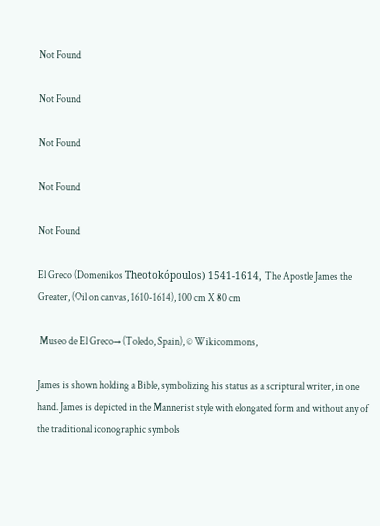Not Found

Not Found

Not Found

Not Found

Not Found

El Greco (Domenikos Theotokópoulos) 1541-1614, The Apostle James the Greater, (Oil on canvas, 1610-1614), 100 cm X 80 cm

 Museo de El Greco→ (Toledo, Spain), © Wikicommons,

James is shown holding a Bible, symbolizing his status as a scriptural writer, in one hand. James is depicted in the Mannerist style with elongated form and without any of the traditional iconographic symbols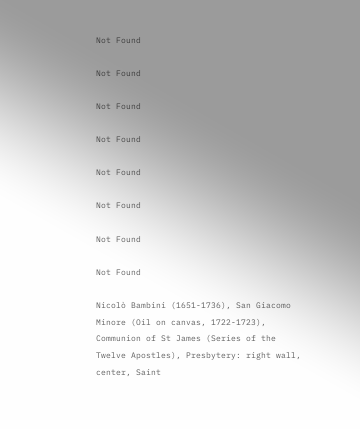Not Found

Not Found

Not Found

Not Found

Not Found

Not Found

Not Found

Not Found

Nicolò Bambini (1651-1736), San Giacomo Minore (Oil on canvas, 1722-1723), Communion of St James (Series of the Twelve Apostles), Presbytery: right wall, center, Saint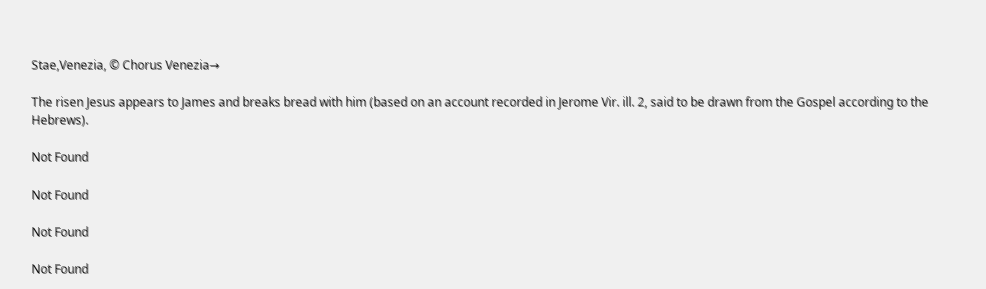Stae,Venezia, © Chorus Venezia→

The risen Jesus appears to James and breaks bread with him (based on an account recorded in Jerome Vir. ill. 2, said to be drawn from the Gospel according to the Hebrews).

Not Found

Not Found

Not Found

Not Found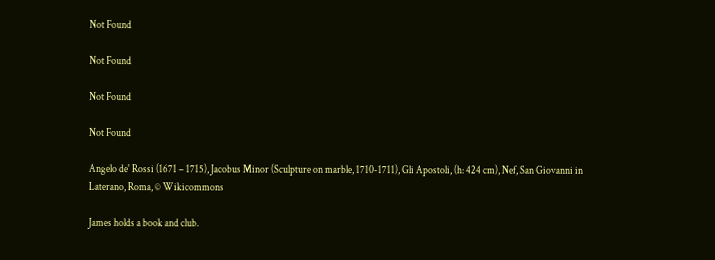Not Found

Not Found

Not Found

Not Found

Angelo de' Rossi (1671 – 1715), Jacobus Minor (Sculpture on marble, 1710-1711), Gli Apostoli, (h: 424 cm), Nef, San Giovanni in Laterano, Roma, © Wikicommons

James holds a book and club.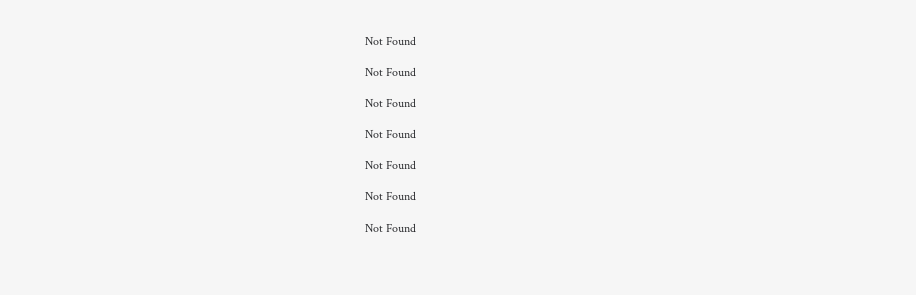Not Found

Not Found

Not Found

Not Found

Not Found

Not Found

Not Found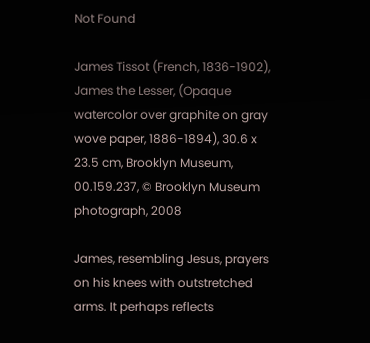Not Found

James Tissot (French, 1836-1902), James the Lesser, (Opaque watercolor over graphite on gray wove paper, 1886-1894), 30.6 x 23.5 cm, Brooklyn Museum, 00.159.237, © Brooklyn Museum photograph, 2008

James, resembling Jesus, prayers on his knees with outstretched arms. It perhaps reflects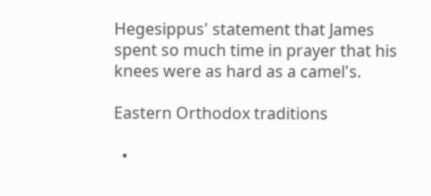Hegesippus' statement that James spent so much time in prayer that his knees were as hard as a camel's.

Eastern Orthodox traditions

  •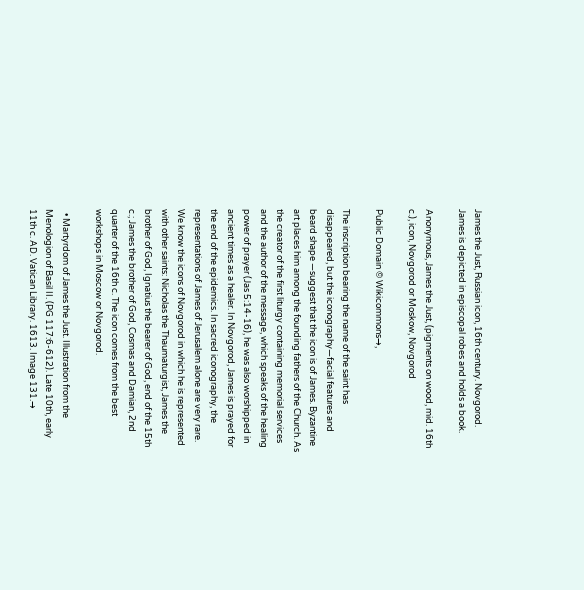James the Just, Russian icon, 16th century. Novgorod. James is depicted in episcopal robes and holds a book.

Anonymous, James the Just, (pigments on wood, mid. 16th c.), icon, Novgorod or Moskow, Novgorod

Public Domain © Wikicommons→,

The inscription bearing the name of the saint has disappeared, but the iconography—facial features and beard shape —suggest that the icon is of James. Byzantine art places him among the founding fathers of the Church. As the creator of the first liturgy containing memorial services and the author of the message, which speaks of the healing power of prayer (Jas 5:14-16), he was also worshipped in ancient times as a healer. In Novgorod, James is prayed for the end of the epidemics. In sacred iconography, the representations of James of Jerusalem alone are very rare. We know the icons of Novgorod in which he is represented with other saints: Nicholas the Thaumaturgist, James the brother of God, Ignatius the bearer of God, end of the 15th c.; James the brother of God, Cosmas and Damian, 2nd quarter of the 16th c. The icon comes from the best workshops in Moscow or Novgorod.

  • Martyrdom of James the Just. Illustration from the Menologion of Basil II. (PG 117:6-612). Late 10th, early 11th c. AD. Vatican Library. 1613. Image 131.→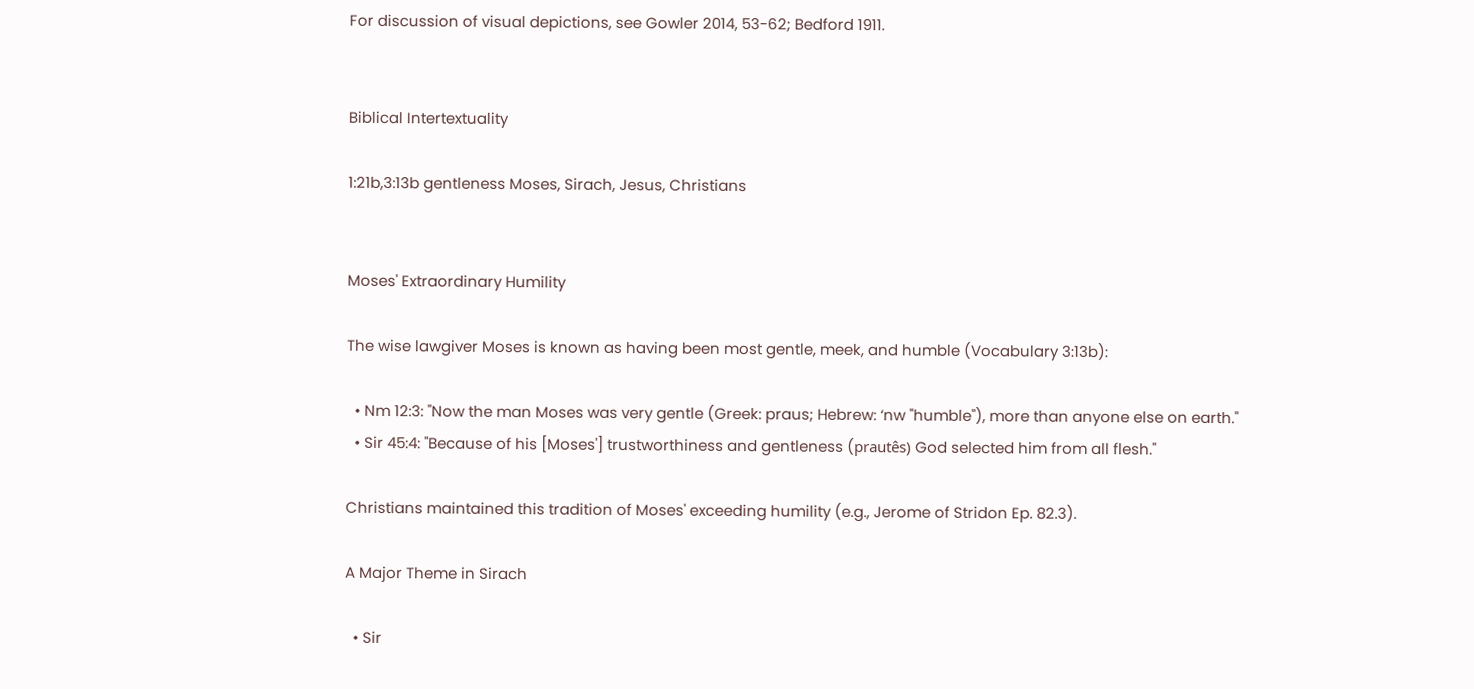For discussion of visual depictions, see Gowler 2014, 53-62; Bedford 1911.


Biblical Intertextuality

1:21b,3:13b gentleness Moses, Sirach, Jesus, Christians


Moses' Extraordinary Humility

The wise lawgiver Moses is known as having been most gentle, meek, and humble (Vocabulary 3:13b):

  • Nm 12:3: "Now the man Moses was very gentle (Greek: praus; Hebrew: ‘nw "humble"), more than anyone else on earth."
  • Sir 45:4: "Because of his [Moses'] trustworthiness and gentleness (prautês) God selected him from all flesh."

Christians maintained this tradition of Moses' exceeding humility (e.g., Jerome of Stridon Ep. 82.3).

A Major Theme in Sirach

  • Sir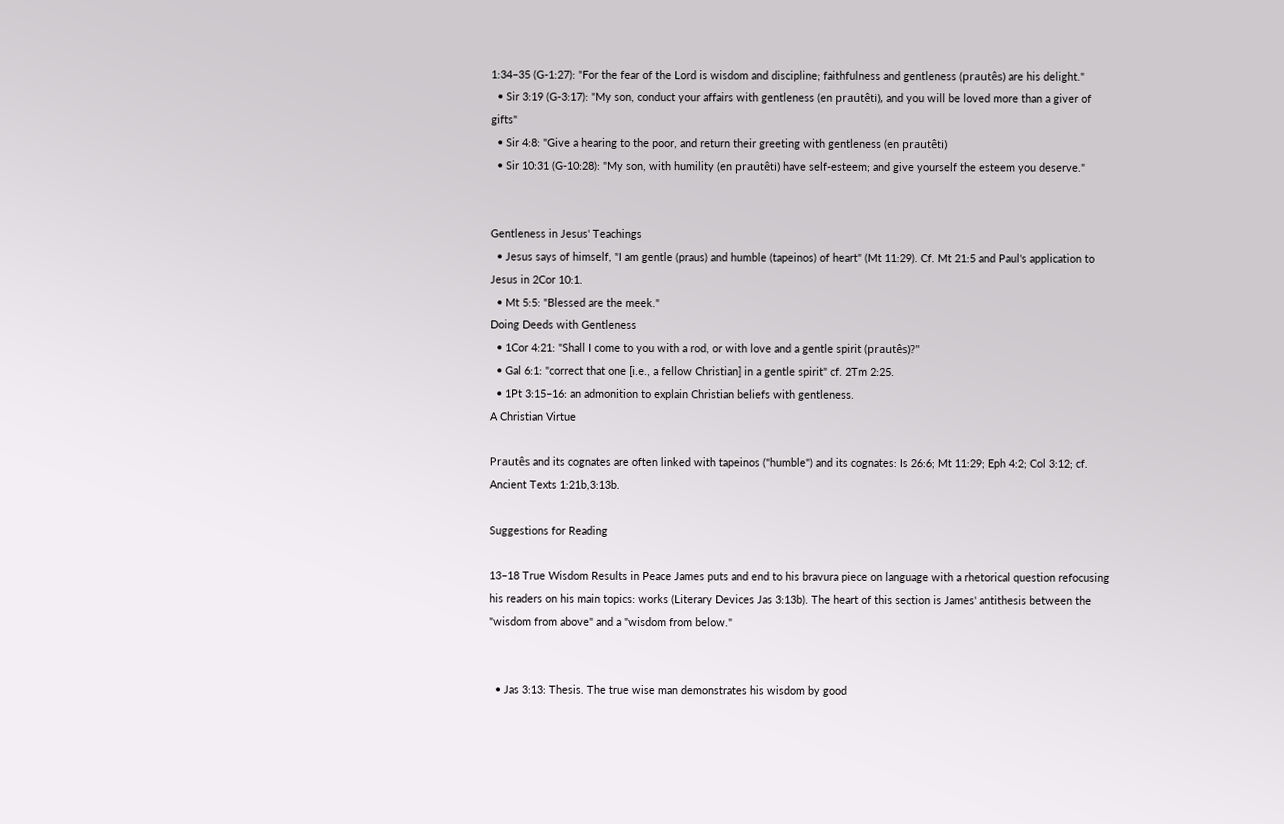1:34–35 (G-1:27): "For the fear of the Lord is wisdom and discipline; faithfulness and gentleness (prautês) are his delight."
  • Sir 3:19 (G-3:17): "My son, conduct your affairs with gentleness (en prautêti), and you will be loved more than a giver of gifts"
  • Sir 4:8: "Give a hearing to the poor, and return their greeting with gentleness (en prautêti)
  • Sir 10:31 (G-10:28): "My son, with humility (en prautêti) have self-esteem; and give yourself the esteem you deserve."


Gentleness in Jesus' Teachings
  • Jesus says of himself, "I am gentle (praus) and humble (tapeinos) of heart" (Mt 11:29). Cf. Mt 21:5 and Paul's application to Jesus in 2Cor 10:1.
  • Mt 5:5: "Blessed are the meek."
Doing Deeds with Gentleness
  • 1Cor 4:21: "Shall I come to you with a rod, or with love and a gentle spirit (prautês)?"
  • Gal 6:1: "correct that one [i.e., a fellow Christian] in a gentle spirit" cf. 2Tm 2:25.
  • 1Pt 3:15–16: an admonition to explain Christian beliefs with gentleness.
A Christian Virtue

Prautês and its cognates are often linked with tapeinos ("humble") and its cognates: Is 26:6; Mt 11:29; Eph 4:2; Col 3:12; cf. Ancient Texts 1:21b,3:13b.

Suggestions for Reading

13–18 True Wisdom Results in Peace James puts and end to his bravura piece on language with a rhetorical question refocusing his readers on his main topics: works (Literary Devices Jas 3:13b). The heart of this section is James' antithesis between the "wisdom from above" and a "wisdom from below."


  • Jas 3:13: Thesis. The true wise man demonstrates his wisdom by good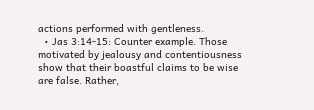actions performed with gentleness.
  • Jas 3:14-15: Counter example. Those motivated by jealousy and contentiousness show that their boastful claims to be wise are false. Rather,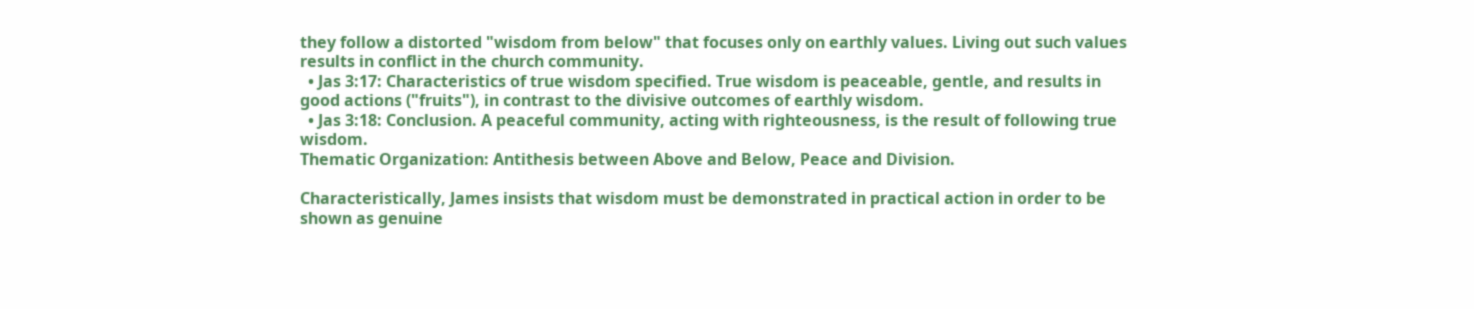they follow a distorted "wisdom from below" that focuses only on earthly values. Living out such values results in conflict in the church community.
  • Jas 3:17: Characteristics of true wisdom specified. True wisdom is peaceable, gentle, and results in good actions ("fruits"), in contrast to the divisive outcomes of earthly wisdom.
  • Jas 3:18: Conclusion. A peaceful community, acting with righteousness, is the result of following true wisdom.
Thematic Organization: Antithesis between Above and Below, Peace and Division.

Characteristically, James insists that wisdom must be demonstrated in practical action in order to be shown as genuine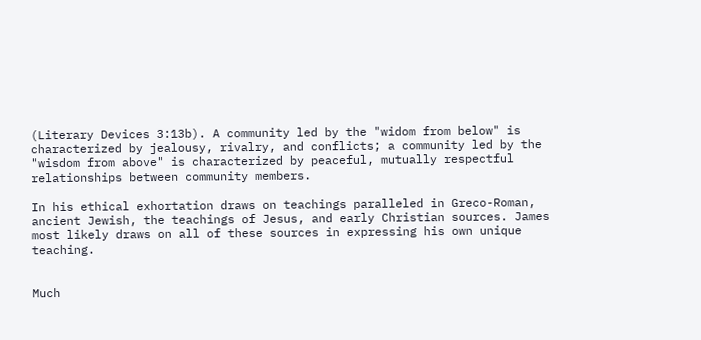(Literary Devices 3:13b). A community led by the "widom from below" is characterized by jealousy, rivalry, and conflicts; a community led by the "wisdom from above" is characterized by peaceful, mutually respectful relationships between community members.

In his ethical exhortation draws on teachings paralleled in Greco-Roman, ancient Jewish, the teachings of Jesus, and early Christian sources. James most likely draws on all of these sources in expressing his own unique teaching.


Much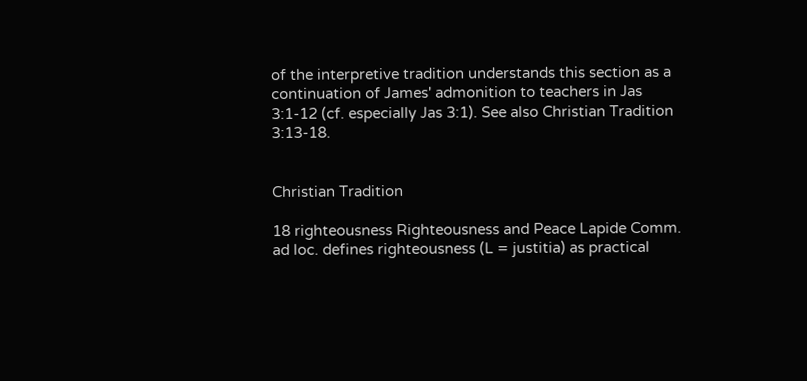of the interpretive tradition understands this section as a continuation of James' admonition to teachers in Jas 3:1-12 (cf. especially Jas 3:1). See also Christian Tradition 3:13-18.


Christian Tradition

18 righteousness Righteousness and Peace Lapide Comm. ad loc. defines righteousness (L = justitia) as practical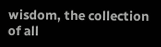wisdom, the collection of all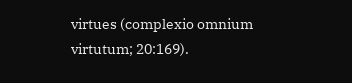virtues (complexio omnium virtutum; 20:169).